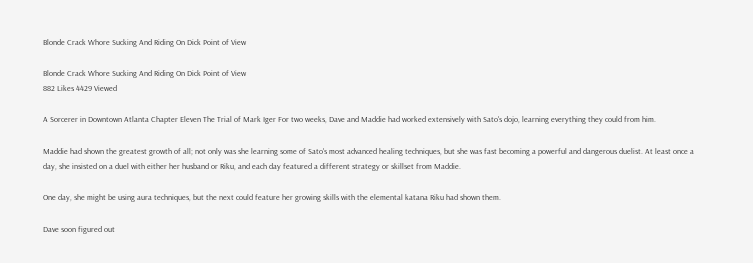Blonde Crack Whore Sucking And Riding On Dick Point of View

Blonde Crack Whore Sucking And Riding On Dick Point of View
882 Likes 4429 Viewed

A Sorcerer in Downtown Atlanta Chapter Eleven The Trial of Mark Iger For two weeks, Dave and Maddie had worked extensively with Sato's dojo, learning everything they could from him.

Maddie had shown the greatest growth of all; not only was she learning some of Sato's most advanced healing techniques, but she was fast becoming a powerful and dangerous duelist. At least once a day, she insisted on a duel with either her husband or Riku, and each day featured a different strategy or skillset from Maddie.

One day, she might be using aura techniques, but the next could feature her growing skills with the elemental katana Riku had shown them.

Dave soon figured out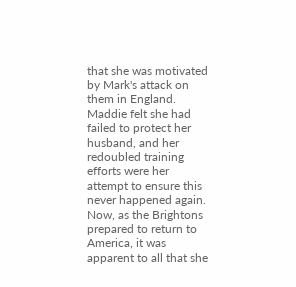that she was motivated by Mark's attack on them in England. Maddie felt she had failed to protect her husband, and her redoubled training efforts were her attempt to ensure this never happened again. Now, as the Brightons prepared to return to America, it was apparent to all that she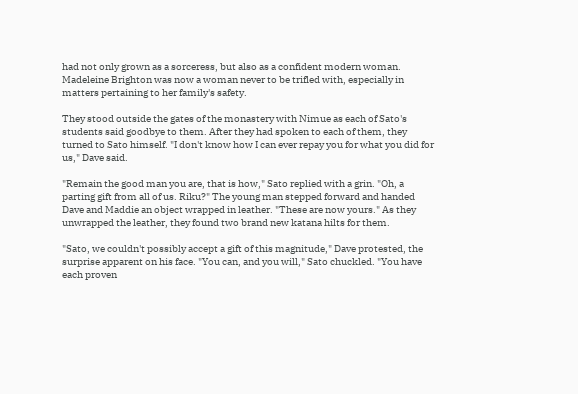had not only grown as a sorceress, but also as a confident modern woman. Madeleine Brighton was now a woman never to be trifled with, especially in matters pertaining to her family's safety.

They stood outside the gates of the monastery with Nimue as each of Sato's students said goodbye to them. After they had spoken to each of them, they turned to Sato himself. "I don't know how I can ever repay you for what you did for us," Dave said.

"Remain the good man you are, that is how," Sato replied with a grin. "Oh, a parting gift from all of us. Riku?" The young man stepped forward and handed Dave and Maddie an object wrapped in leather. "These are now yours." As they unwrapped the leather, they found two brand new katana hilts for them.

"Sato, we couldn't possibly accept a gift of this magnitude," Dave protested, the surprise apparent on his face. "You can, and you will," Sato chuckled. "You have each proven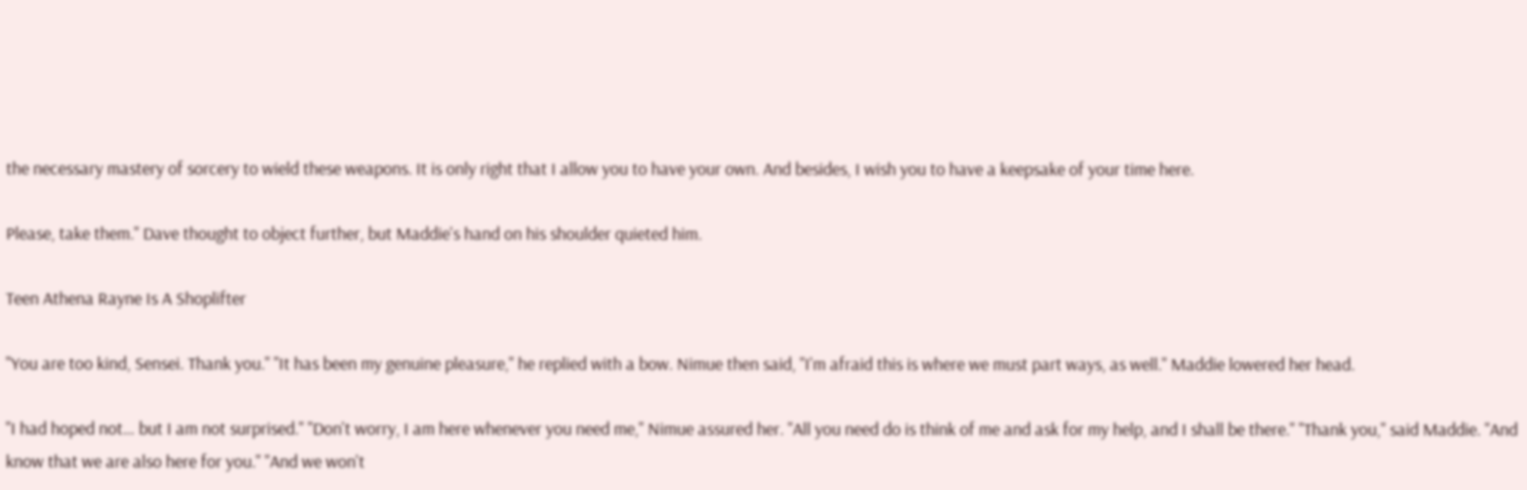the necessary mastery of sorcery to wield these weapons. It is only right that I allow you to have your own. And besides, I wish you to have a keepsake of your time here.

Please, take them." Dave thought to object further, but Maddie's hand on his shoulder quieted him.

Teen Athena Rayne Is A Shoplifter

"You are too kind, Sensei. Thank you." "It has been my genuine pleasure," he replied with a bow. Nimue then said, "I'm afraid this is where we must part ways, as well." Maddie lowered her head.

"I had hoped not… but I am not surprised." "Don't worry, I am here whenever you need me," Nimue assured her. "All you need do is think of me and ask for my help, and I shall be there." "Thank you," said Maddie. "And know that we are also here for you." "And we won't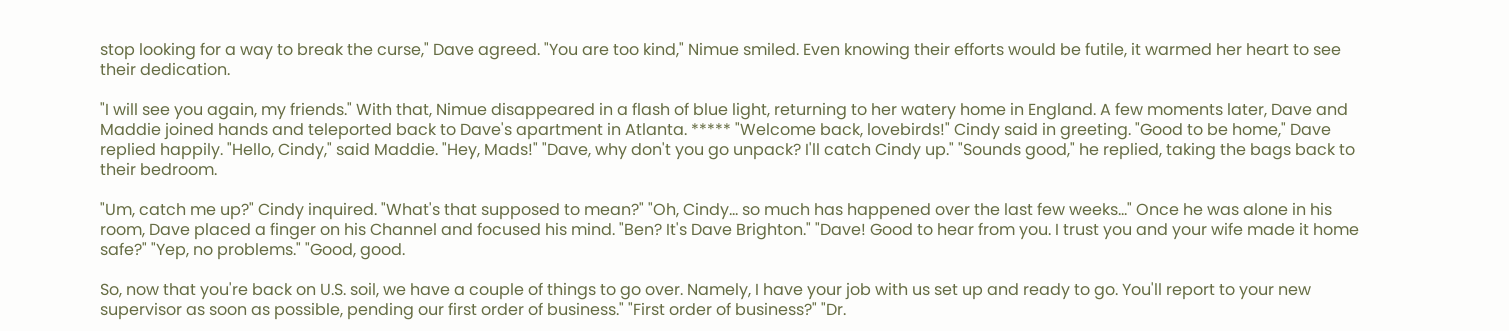stop looking for a way to break the curse," Dave agreed. "You are too kind," Nimue smiled. Even knowing their efforts would be futile, it warmed her heart to see their dedication.

"I will see you again, my friends." With that, Nimue disappeared in a flash of blue light, returning to her watery home in England. A few moments later, Dave and Maddie joined hands and teleported back to Dave's apartment in Atlanta. ***** "Welcome back, lovebirds!" Cindy said in greeting. "Good to be home," Dave replied happily. "Hello, Cindy," said Maddie. "Hey, Mads!" "Dave, why don't you go unpack? I'll catch Cindy up." "Sounds good," he replied, taking the bags back to their bedroom.

"Um, catch me up?" Cindy inquired. "What's that supposed to mean?" "Oh, Cindy… so much has happened over the last few weeks…" Once he was alone in his room, Dave placed a finger on his Channel and focused his mind. "Ben? It's Dave Brighton." "Dave! Good to hear from you. I trust you and your wife made it home safe?" "Yep, no problems." "Good, good.

So, now that you're back on U.S. soil, we have a couple of things to go over. Namely, I have your job with us set up and ready to go. You'll report to your new supervisor as soon as possible, pending our first order of business." "First order of business?" "Dr.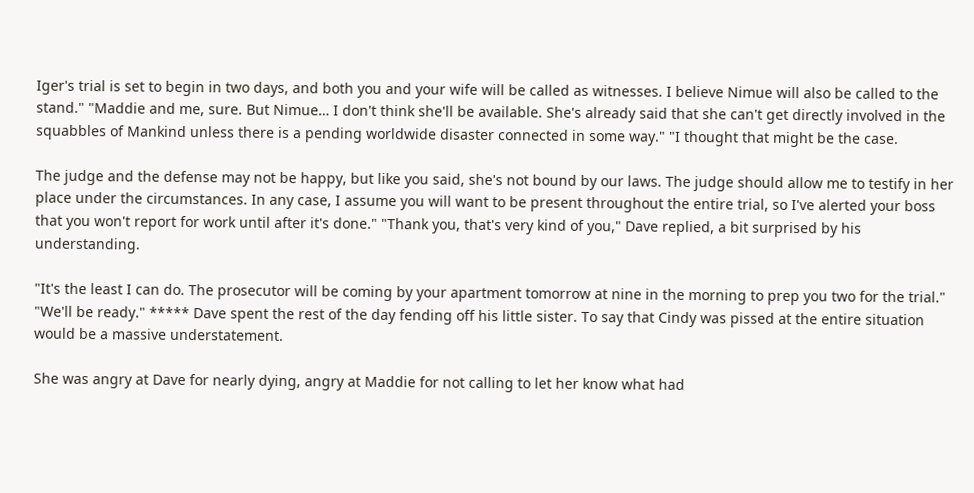Iger's trial is set to begin in two days, and both you and your wife will be called as witnesses. I believe Nimue will also be called to the stand." "Maddie and me, sure. But Nimue… I don't think she'll be available. She's already said that she can't get directly involved in the squabbles of Mankind unless there is a pending worldwide disaster connected in some way." "I thought that might be the case.

The judge and the defense may not be happy, but like you said, she's not bound by our laws. The judge should allow me to testify in her place under the circumstances. In any case, I assume you will want to be present throughout the entire trial, so I've alerted your boss that you won't report for work until after it's done." "Thank you, that's very kind of you," Dave replied, a bit surprised by his understanding.

"It's the least I can do. The prosecutor will be coming by your apartment tomorrow at nine in the morning to prep you two for the trial." "We'll be ready." ***** Dave spent the rest of the day fending off his little sister. To say that Cindy was pissed at the entire situation would be a massive understatement.

She was angry at Dave for nearly dying, angry at Maddie for not calling to let her know what had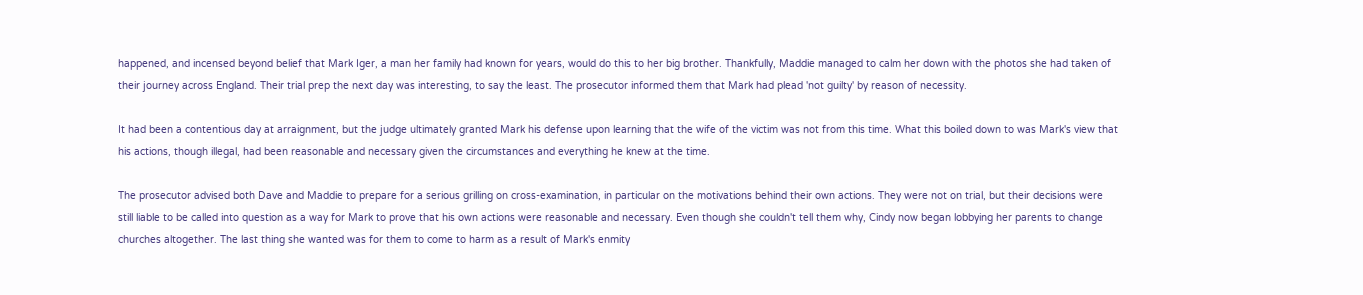happened, and incensed beyond belief that Mark Iger, a man her family had known for years, would do this to her big brother. Thankfully, Maddie managed to calm her down with the photos she had taken of their journey across England. Their trial prep the next day was interesting, to say the least. The prosecutor informed them that Mark had plead 'not guilty' by reason of necessity.

It had been a contentious day at arraignment, but the judge ultimately granted Mark his defense upon learning that the wife of the victim was not from this time. What this boiled down to was Mark's view that his actions, though illegal, had been reasonable and necessary given the circumstances and everything he knew at the time.

The prosecutor advised both Dave and Maddie to prepare for a serious grilling on cross-examination, in particular on the motivations behind their own actions. They were not on trial, but their decisions were still liable to be called into question as a way for Mark to prove that his own actions were reasonable and necessary. Even though she couldn't tell them why, Cindy now began lobbying her parents to change churches altogether. The last thing she wanted was for them to come to harm as a result of Mark's enmity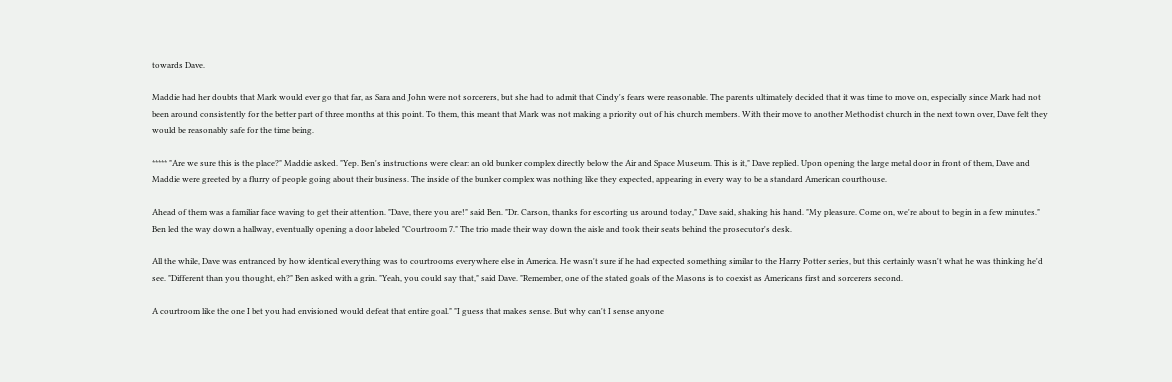towards Dave.

Maddie had her doubts that Mark would ever go that far, as Sara and John were not sorcerers, but she had to admit that Cindy's fears were reasonable. The parents ultimately decided that it was time to move on, especially since Mark had not been around consistently for the better part of three months at this point. To them, this meant that Mark was not making a priority out of his church members. With their move to another Methodist church in the next town over, Dave felt they would be reasonably safe for the time being.

***** "Are we sure this is the place?" Maddie asked. "Yep. Ben's instructions were clear: an old bunker complex directly below the Air and Space Museum. This is it," Dave replied. Upon opening the large metal door in front of them, Dave and Maddie were greeted by a flurry of people going about their business. The inside of the bunker complex was nothing like they expected, appearing in every way to be a standard American courthouse.

Ahead of them was a familiar face waving to get their attention. "Dave, there you are!" said Ben. "Dr. Carson, thanks for escorting us around today," Dave said, shaking his hand. "My pleasure. Come on, we're about to begin in a few minutes." Ben led the way down a hallway, eventually opening a door labeled "Courtroom 7." The trio made their way down the aisle and took their seats behind the prosecutor's desk.

All the while, Dave was entranced by how identical everything was to courtrooms everywhere else in America. He wasn't sure if he had expected something similar to the Harry Potter series, but this certainly wasn't what he was thinking he'd see. "Different than you thought, eh?" Ben asked with a grin. "Yeah, you could say that," said Dave. "Remember, one of the stated goals of the Masons is to coexist as Americans first and sorcerers second.

A courtroom like the one I bet you had envisioned would defeat that entire goal." "I guess that makes sense. But why can't I sense anyone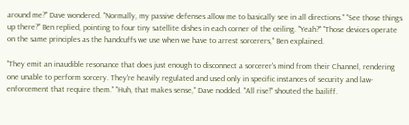around me?" Dave wondered. "Normally, my passive defenses allow me to basically see in all directions." "See those things up there?" Ben replied, pointing to four tiny satellite dishes in each corner of the ceiling. "Yeah?" "Those devices operate on the same principles as the handcuffs we use when we have to arrest sorcerers," Ben explained.

"They emit an inaudible resonance that does just enough to disconnect a sorcerer's mind from their Channel, rendering one unable to perform sorcery. They're heavily regulated and used only in specific instances of security and law-enforcement that require them." "Huh, that makes sense," Dave nodded. "All rise!" shouted the bailiff.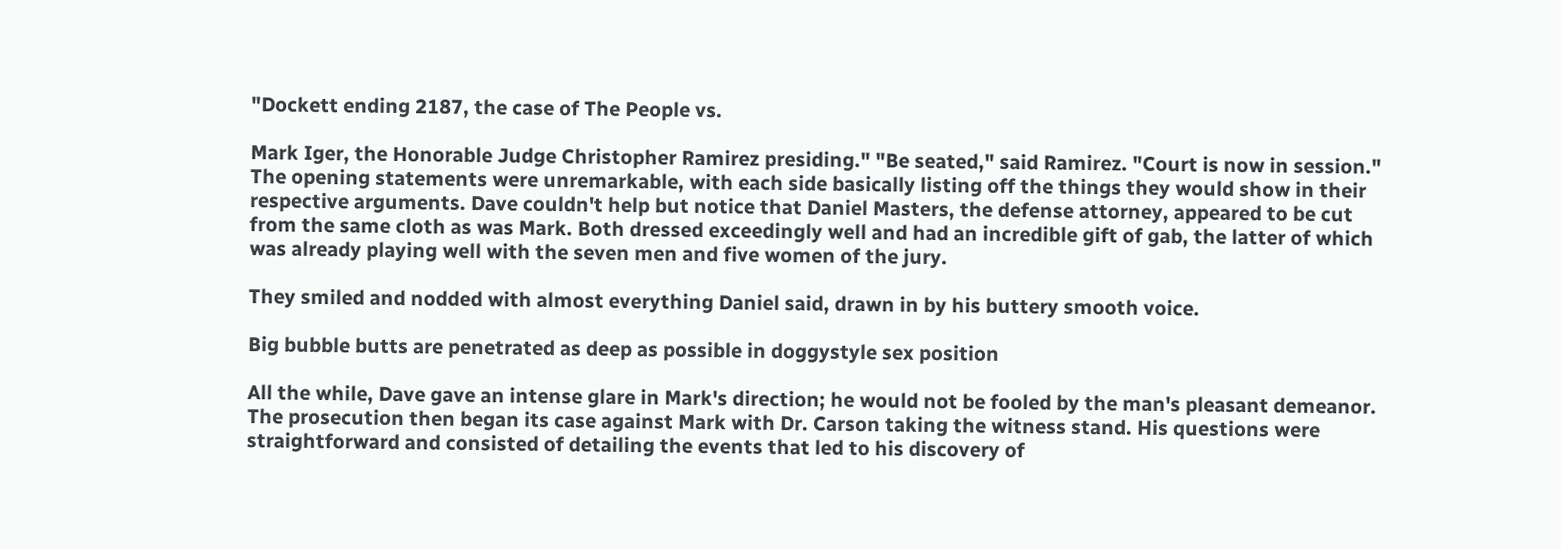"Dockett ending 2187, the case of The People vs.

Mark Iger, the Honorable Judge Christopher Ramirez presiding." "Be seated," said Ramirez. "Court is now in session." The opening statements were unremarkable, with each side basically listing off the things they would show in their respective arguments. Dave couldn't help but notice that Daniel Masters, the defense attorney, appeared to be cut from the same cloth as was Mark. Both dressed exceedingly well and had an incredible gift of gab, the latter of which was already playing well with the seven men and five women of the jury.

They smiled and nodded with almost everything Daniel said, drawn in by his buttery smooth voice.

Big bubble butts are penetrated as deep as possible in doggystyle sex position

All the while, Dave gave an intense glare in Mark's direction; he would not be fooled by the man's pleasant demeanor. The prosecution then began its case against Mark with Dr. Carson taking the witness stand. His questions were straightforward and consisted of detailing the events that led to his discovery of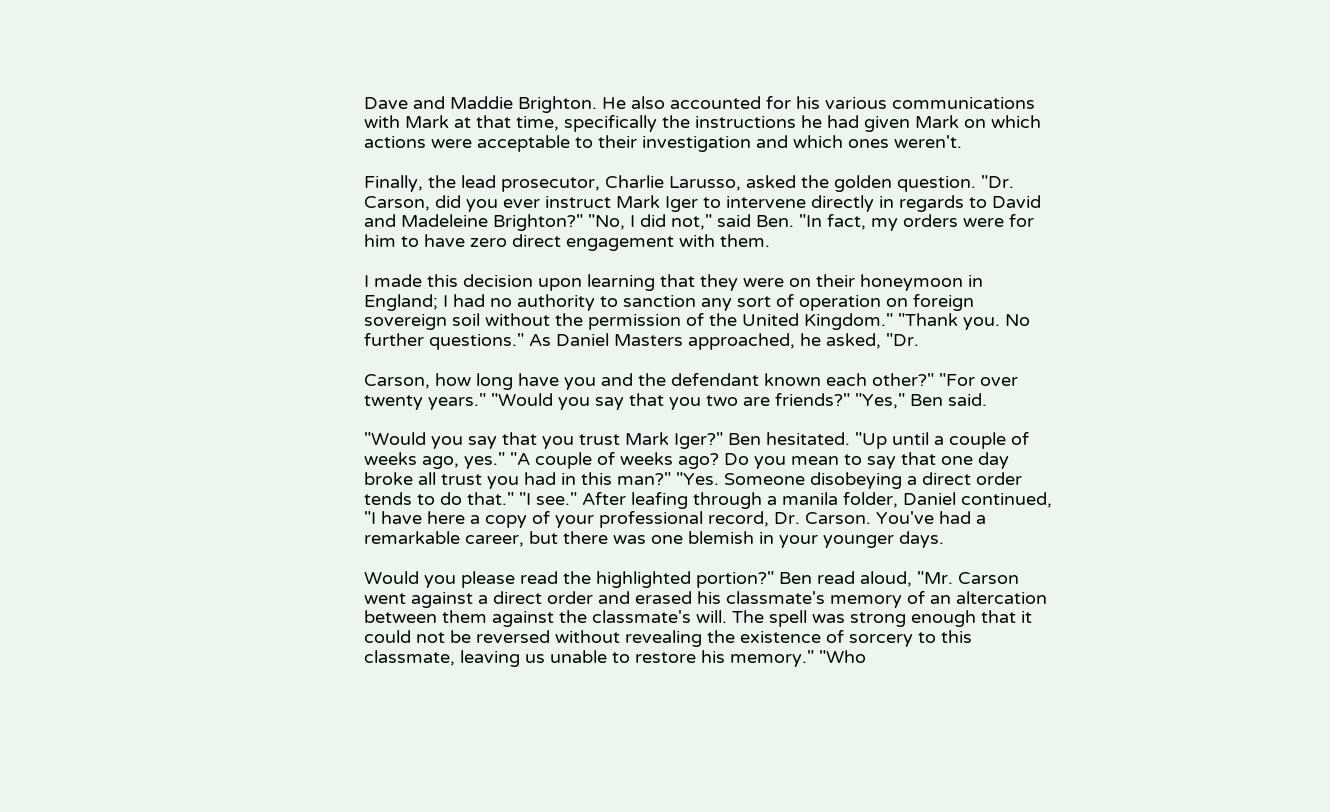Dave and Maddie Brighton. He also accounted for his various communications with Mark at that time, specifically the instructions he had given Mark on which actions were acceptable to their investigation and which ones weren't.

Finally, the lead prosecutor, Charlie Larusso, asked the golden question. "Dr. Carson, did you ever instruct Mark Iger to intervene directly in regards to David and Madeleine Brighton?" "No, I did not," said Ben. "In fact, my orders were for him to have zero direct engagement with them.

I made this decision upon learning that they were on their honeymoon in England; I had no authority to sanction any sort of operation on foreign sovereign soil without the permission of the United Kingdom." "Thank you. No further questions." As Daniel Masters approached, he asked, "Dr.

Carson, how long have you and the defendant known each other?" "For over twenty years." "Would you say that you two are friends?" "Yes," Ben said.

"Would you say that you trust Mark Iger?" Ben hesitated. "Up until a couple of weeks ago, yes." "A couple of weeks ago? Do you mean to say that one day broke all trust you had in this man?" "Yes. Someone disobeying a direct order tends to do that." "I see." After leafing through a manila folder, Daniel continued, "I have here a copy of your professional record, Dr. Carson. You've had a remarkable career, but there was one blemish in your younger days.

Would you please read the highlighted portion?" Ben read aloud, "Mr. Carson went against a direct order and erased his classmate's memory of an altercation between them against the classmate's will. The spell was strong enough that it could not be reversed without revealing the existence of sorcery to this classmate, leaving us unable to restore his memory." "Who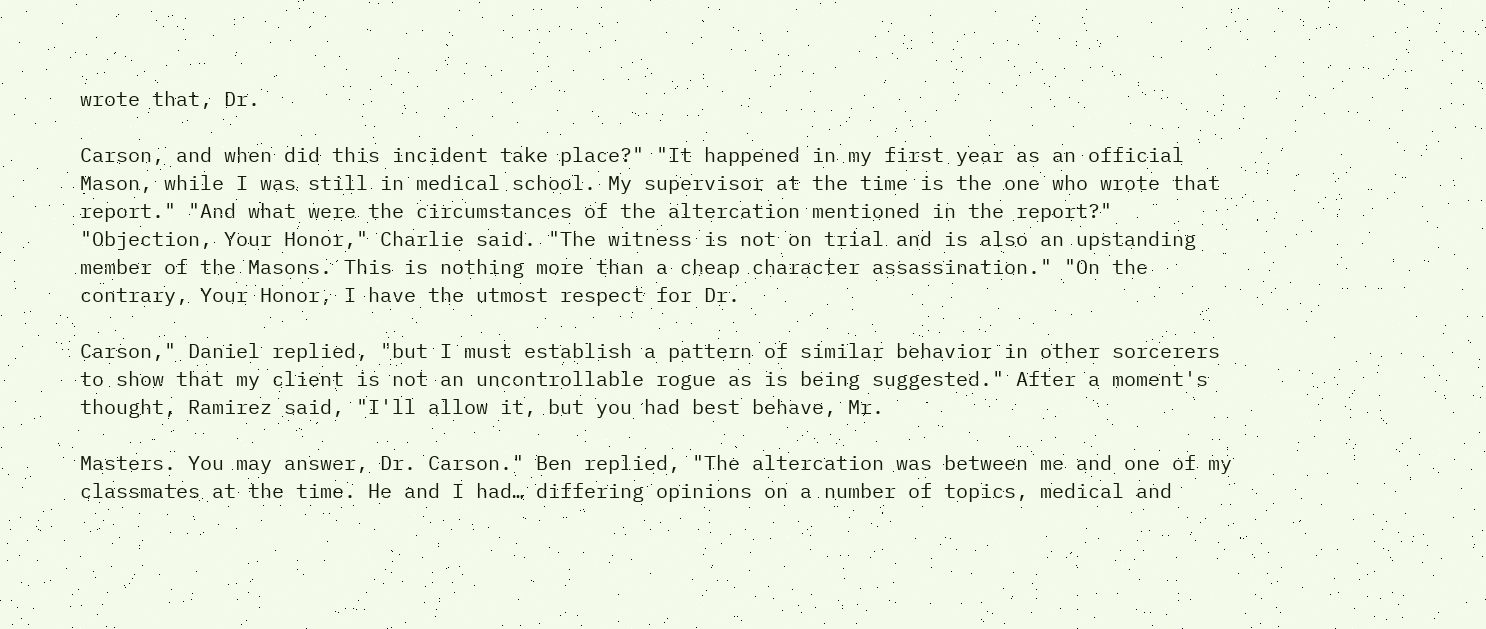wrote that, Dr.

Carson, and when did this incident take place?" "It happened in my first year as an official Mason, while I was still in medical school. My supervisor at the time is the one who wrote that report." "And what were the circumstances of the altercation mentioned in the report?" "Objection, Your Honor," Charlie said. "The witness is not on trial and is also an upstanding member of the Masons. This is nothing more than a cheap character assassination." "On the contrary, Your Honor, I have the utmost respect for Dr.

Carson," Daniel replied, "but I must establish a pattern of similar behavior in other sorcerers to show that my client is not an uncontrollable rogue as is being suggested." After a moment's thought, Ramirez said, "I'll allow it, but you had best behave, Mr.

Masters. You may answer, Dr. Carson." Ben replied, "The altercation was between me and one of my classmates at the time. He and I had… differing opinions on a number of topics, medical and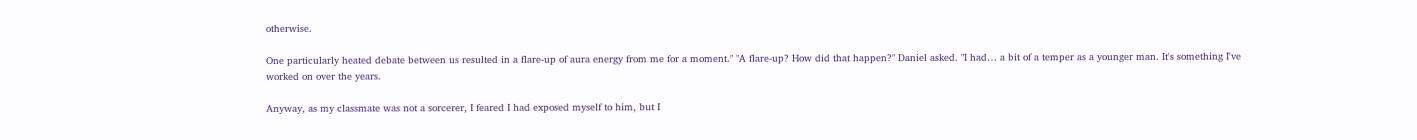otherwise.

One particularly heated debate between us resulted in a flare-up of aura energy from me for a moment." "A flare-up? How did that happen?" Daniel asked. "I had… a bit of a temper as a younger man. It's something I've worked on over the years.

Anyway, as my classmate was not a sorcerer, I feared I had exposed myself to him, but I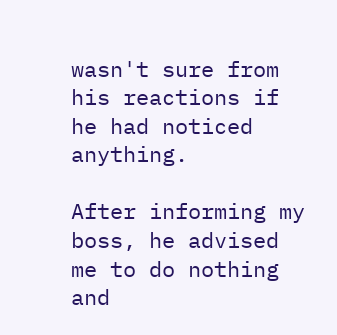wasn't sure from his reactions if he had noticed anything.

After informing my boss, he advised me to do nothing and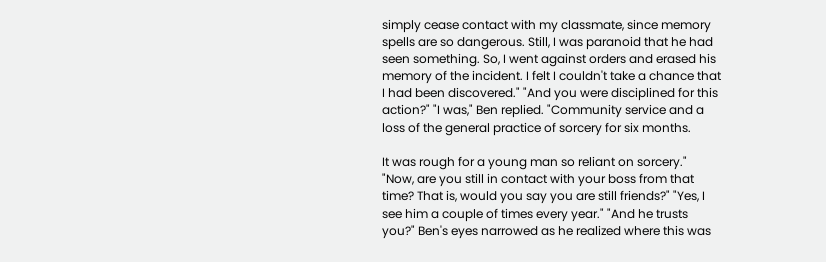simply cease contact with my classmate, since memory spells are so dangerous. Still, I was paranoid that he had seen something. So, I went against orders and erased his memory of the incident. I felt I couldn't take a chance that I had been discovered." "And you were disciplined for this action?" "I was," Ben replied. "Community service and a loss of the general practice of sorcery for six months.

It was rough for a young man so reliant on sorcery." "Now, are you still in contact with your boss from that time? That is, would you say you are still friends?" "Yes, I see him a couple of times every year." "And he trusts you?" Ben's eyes narrowed as he realized where this was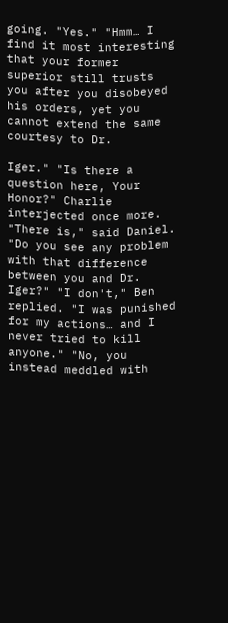going. "Yes." "Hmm… I find it most interesting that your former superior still trusts you after you disobeyed his orders, yet you cannot extend the same courtesy to Dr.

Iger." "Is there a question here, Your Honor?" Charlie interjected once more. "There is," said Daniel. "Do you see any problem with that difference between you and Dr. Iger?" "I don't," Ben replied. "I was punished for my actions… and I never tried to kill anyone." "No, you instead meddled with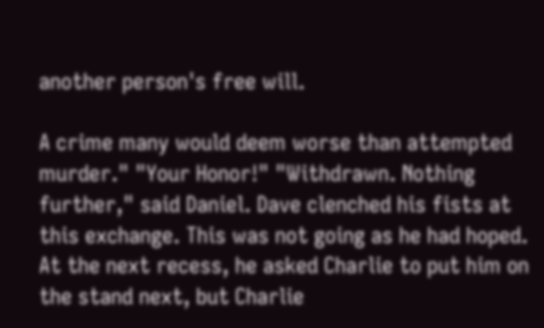another person's free will.

A crime many would deem worse than attempted murder." "Your Honor!" "Withdrawn. Nothing further," said Daniel. Dave clenched his fists at this exchange. This was not going as he had hoped. At the next recess, he asked Charlie to put him on the stand next, but Charlie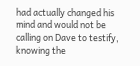had actually changed his mind and would not be calling on Dave to testify, knowing the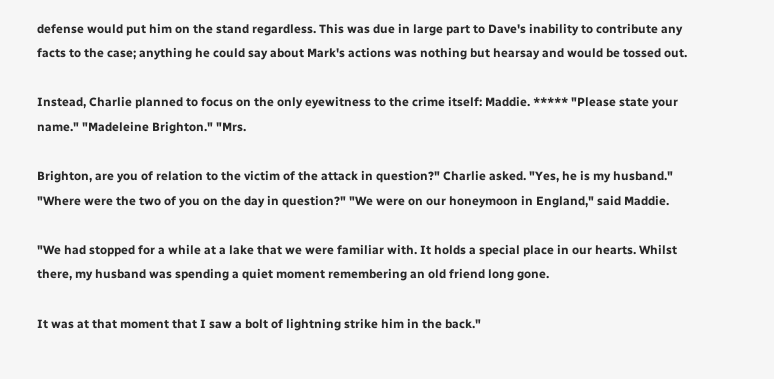defense would put him on the stand regardless. This was due in large part to Dave's inability to contribute any facts to the case; anything he could say about Mark's actions was nothing but hearsay and would be tossed out.

Instead, Charlie planned to focus on the only eyewitness to the crime itself: Maddie. ***** "Please state your name." "Madeleine Brighton." "Mrs.

Brighton, are you of relation to the victim of the attack in question?" Charlie asked. "Yes, he is my husband." "Where were the two of you on the day in question?" "We were on our honeymoon in England," said Maddie.

"We had stopped for a while at a lake that we were familiar with. It holds a special place in our hearts. Whilst there, my husband was spending a quiet moment remembering an old friend long gone.

It was at that moment that I saw a bolt of lightning strike him in the back."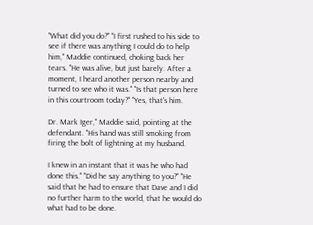"What did you do?" "I first rushed to his side to see if there was anything I could do to help him," Maddie continued, choking back her tears. "He was alive, but just barely. After a moment, I heard another person nearby and turned to see who it was." "Is that person here in this courtroom today?" "Yes, that's him.

Dr. Mark Iger," Maddie said, pointing at the defendant. "His hand was still smoking from firing the bolt of lightning at my husband.

I knew in an instant that it was he who had done this." "Did he say anything to you?" "He said that he had to ensure that Dave and I did no further harm to the world, that he would do what had to be done.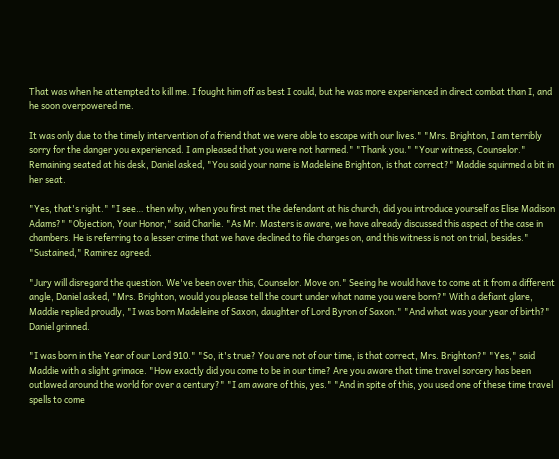That was when he attempted to kill me. I fought him off as best I could, but he was more experienced in direct combat than I, and he soon overpowered me.

It was only due to the timely intervention of a friend that we were able to escape with our lives." "Mrs. Brighton, I am terribly sorry for the danger you experienced. I am pleased that you were not harmed." "Thank you." "Your witness, Counselor." Remaining seated at his desk, Daniel asked, "You said your name is Madeleine Brighton, is that correct?" Maddie squirmed a bit in her seat.

"Yes, that's right." "I see… then why, when you first met the defendant at his church, did you introduce yourself as Elise Madison Adams?" "Objection, Your Honor," said Charlie. "As Mr. Masters is aware, we have already discussed this aspect of the case in chambers. He is referring to a lesser crime that we have declined to file charges on, and this witness is not on trial, besides." "Sustained," Ramirez agreed.

"Jury will disregard the question. We've been over this, Counselor. Move on." Seeing he would have to come at it from a different angle, Daniel asked, "Mrs. Brighton, would you please tell the court under what name you were born?" With a defiant glare, Maddie replied proudly, "I was born Madeleine of Saxon, daughter of Lord Byron of Saxon." "And what was your year of birth?" Daniel grinned.

"I was born in the Year of our Lord 910." "So, it's true? You are not of our time, is that correct, Mrs. Brighton?" "Yes," said Maddie with a slight grimace. "How exactly did you come to be in our time? Are you aware that time travel sorcery has been outlawed around the world for over a century?" "I am aware of this, yes." "And in spite of this, you used one of these time travel spells to come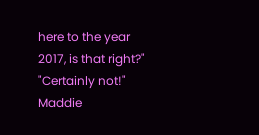here to the year 2017, is that right?" "Certainly not!" Maddie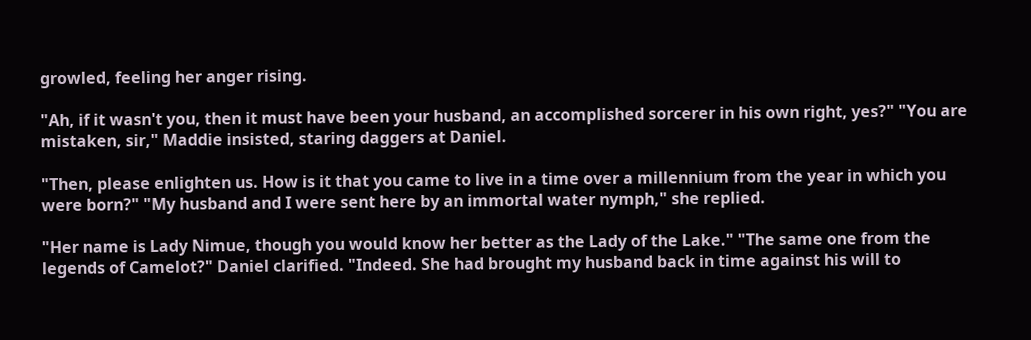growled, feeling her anger rising.

"Ah, if it wasn't you, then it must have been your husband, an accomplished sorcerer in his own right, yes?" "You are mistaken, sir," Maddie insisted, staring daggers at Daniel.

"Then, please enlighten us. How is it that you came to live in a time over a millennium from the year in which you were born?" "My husband and I were sent here by an immortal water nymph," she replied.

"Her name is Lady Nimue, though you would know her better as the Lady of the Lake." "The same one from the legends of Camelot?" Daniel clarified. "Indeed. She had brought my husband back in time against his will to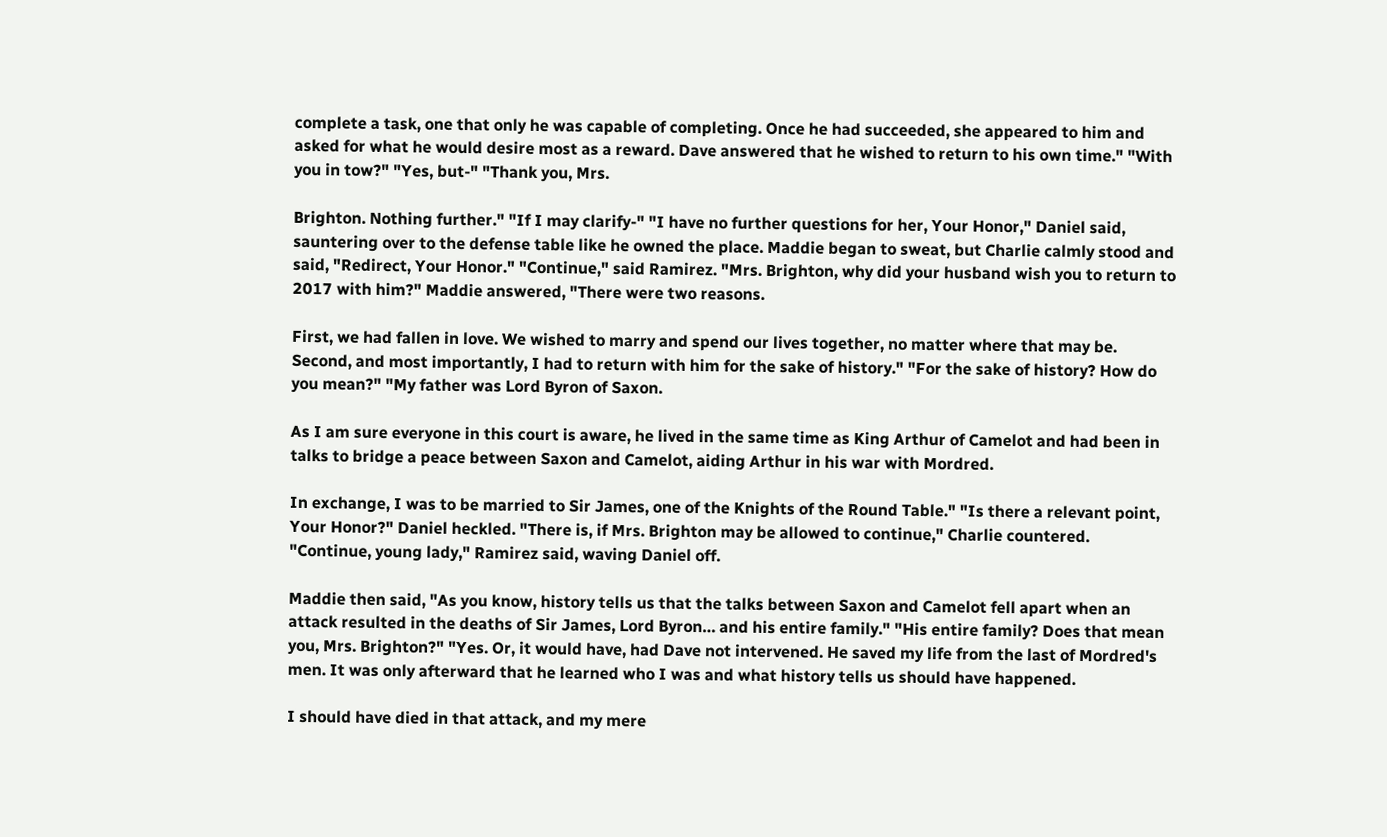complete a task, one that only he was capable of completing. Once he had succeeded, she appeared to him and asked for what he would desire most as a reward. Dave answered that he wished to return to his own time." "With you in tow?" "Yes, but-" "Thank you, Mrs.

Brighton. Nothing further." "If I may clarify-" "I have no further questions for her, Your Honor," Daniel said, sauntering over to the defense table like he owned the place. Maddie began to sweat, but Charlie calmly stood and said, "Redirect, Your Honor." "Continue," said Ramirez. "Mrs. Brighton, why did your husband wish you to return to 2017 with him?" Maddie answered, "There were two reasons.

First, we had fallen in love. We wished to marry and spend our lives together, no matter where that may be. Second, and most importantly, I had to return with him for the sake of history." "For the sake of history? How do you mean?" "My father was Lord Byron of Saxon.

As I am sure everyone in this court is aware, he lived in the same time as King Arthur of Camelot and had been in talks to bridge a peace between Saxon and Camelot, aiding Arthur in his war with Mordred.

In exchange, I was to be married to Sir James, one of the Knights of the Round Table." "Is there a relevant point, Your Honor?" Daniel heckled. "There is, if Mrs. Brighton may be allowed to continue," Charlie countered. "Continue, young lady," Ramirez said, waving Daniel off.

Maddie then said, "As you know, history tells us that the talks between Saxon and Camelot fell apart when an attack resulted in the deaths of Sir James, Lord Byron… and his entire family." "His entire family? Does that mean you, Mrs. Brighton?" "Yes. Or, it would have, had Dave not intervened. He saved my life from the last of Mordred's men. It was only afterward that he learned who I was and what history tells us should have happened.

I should have died in that attack, and my mere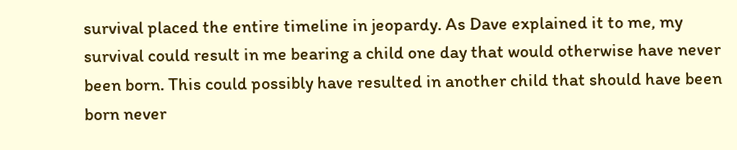survival placed the entire timeline in jeopardy. As Dave explained it to me, my survival could result in me bearing a child one day that would otherwise have never been born. This could possibly have resulted in another child that should have been born never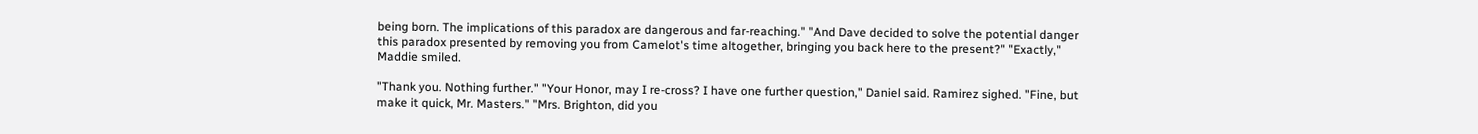being born. The implications of this paradox are dangerous and far-reaching." "And Dave decided to solve the potential danger this paradox presented by removing you from Camelot's time altogether, bringing you back here to the present?" "Exactly," Maddie smiled.

"Thank you. Nothing further." "Your Honor, may I re-cross? I have one further question," Daniel said. Ramirez sighed. "Fine, but make it quick, Mr. Masters." "Mrs. Brighton, did you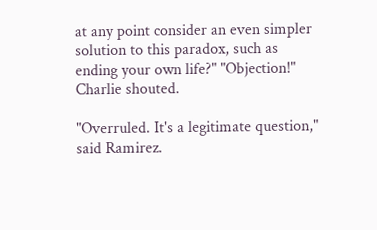at any point consider an even simpler solution to this paradox, such as ending your own life?" "Objection!" Charlie shouted.

"Overruled. It's a legitimate question," said Ramirez.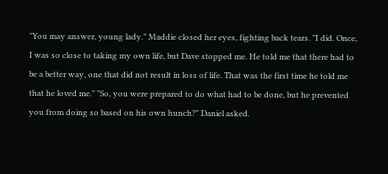"You may answer, young lady." Maddie closed her eyes, fighting back tears. "I did. Once, I was so close to taking my own life, but Dave stopped me. He told me that there had to be a better way, one that did not result in loss of life. That was the first time he told me that he loved me." "So, you were prepared to do what had to be done, but he prevented you from doing so based on his own hunch?" Daniel asked.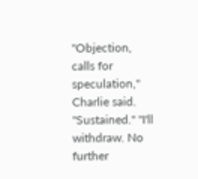"Objection, calls for speculation," Charlie said. "Sustained." "I'll withdraw. No further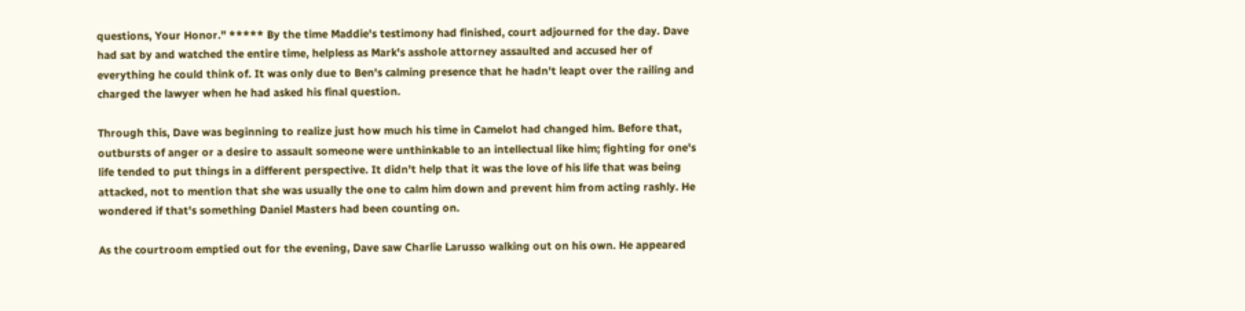questions, Your Honor." ***** By the time Maddie's testimony had finished, court adjourned for the day. Dave had sat by and watched the entire time, helpless as Mark's asshole attorney assaulted and accused her of everything he could think of. It was only due to Ben's calming presence that he hadn't leapt over the railing and charged the lawyer when he had asked his final question.

Through this, Dave was beginning to realize just how much his time in Camelot had changed him. Before that, outbursts of anger or a desire to assault someone were unthinkable to an intellectual like him; fighting for one's life tended to put things in a different perspective. It didn't help that it was the love of his life that was being attacked, not to mention that she was usually the one to calm him down and prevent him from acting rashly. He wondered if that's something Daniel Masters had been counting on.

As the courtroom emptied out for the evening, Dave saw Charlie Larusso walking out on his own. He appeared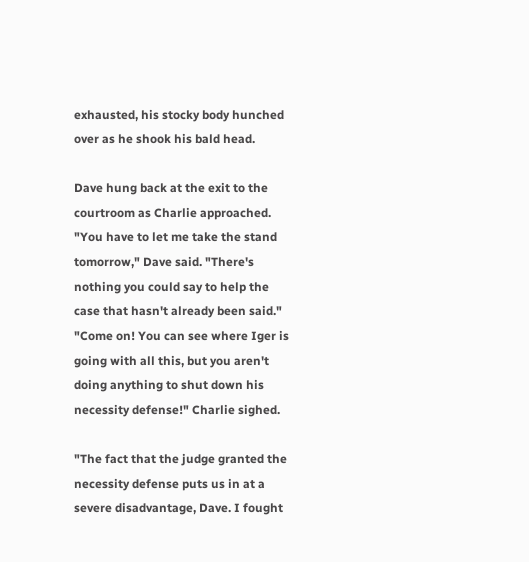exhausted, his stocky body hunched over as he shook his bald head.

Dave hung back at the exit to the courtroom as Charlie approached. "You have to let me take the stand tomorrow," Dave said. "There's nothing you could say to help the case that hasn't already been said." "Come on! You can see where Iger is going with all this, but you aren't doing anything to shut down his necessity defense!" Charlie sighed.

"The fact that the judge granted the necessity defense puts us in at a severe disadvantage, Dave. I fought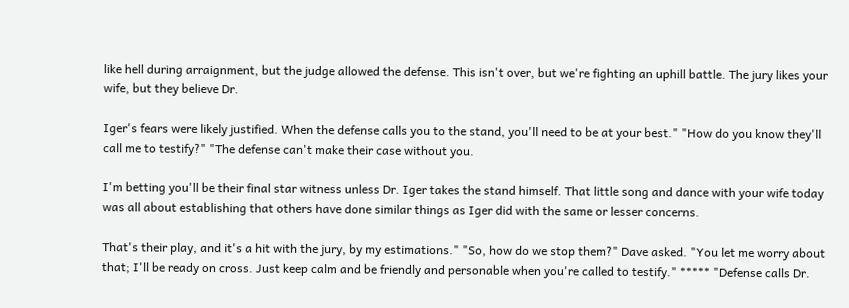like hell during arraignment, but the judge allowed the defense. This isn't over, but we're fighting an uphill battle. The jury likes your wife, but they believe Dr.

Iger's fears were likely justified. When the defense calls you to the stand, you'll need to be at your best." "How do you know they'll call me to testify?" "The defense can't make their case without you.

I'm betting you'll be their final star witness unless Dr. Iger takes the stand himself. That little song and dance with your wife today was all about establishing that others have done similar things as Iger did with the same or lesser concerns.

That's their play, and it's a hit with the jury, by my estimations." "So, how do we stop them?" Dave asked. "You let me worry about that; I'll be ready on cross. Just keep calm and be friendly and personable when you're called to testify." ***** "Defense calls Dr.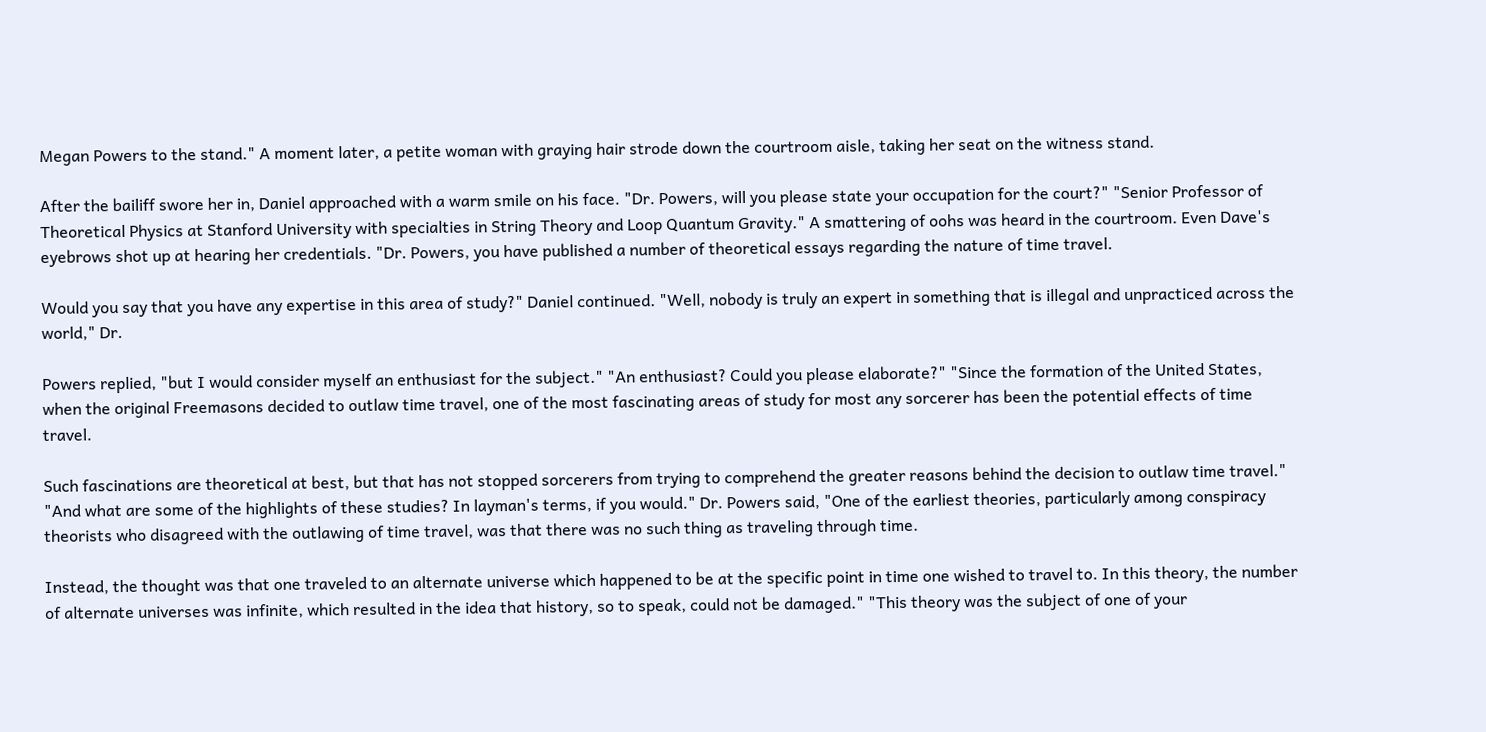Megan Powers to the stand." A moment later, a petite woman with graying hair strode down the courtroom aisle, taking her seat on the witness stand.

After the bailiff swore her in, Daniel approached with a warm smile on his face. "Dr. Powers, will you please state your occupation for the court?" "Senior Professor of Theoretical Physics at Stanford University with specialties in String Theory and Loop Quantum Gravity." A smattering of oohs was heard in the courtroom. Even Dave's eyebrows shot up at hearing her credentials. "Dr. Powers, you have published a number of theoretical essays regarding the nature of time travel.

Would you say that you have any expertise in this area of study?" Daniel continued. "Well, nobody is truly an expert in something that is illegal and unpracticed across the world," Dr.

Powers replied, "but I would consider myself an enthusiast for the subject." "An enthusiast? Could you please elaborate?" "Since the formation of the United States, when the original Freemasons decided to outlaw time travel, one of the most fascinating areas of study for most any sorcerer has been the potential effects of time travel.

Such fascinations are theoretical at best, but that has not stopped sorcerers from trying to comprehend the greater reasons behind the decision to outlaw time travel." "And what are some of the highlights of these studies? In layman's terms, if you would." Dr. Powers said, "One of the earliest theories, particularly among conspiracy theorists who disagreed with the outlawing of time travel, was that there was no such thing as traveling through time.

Instead, the thought was that one traveled to an alternate universe which happened to be at the specific point in time one wished to travel to. In this theory, the number of alternate universes was infinite, which resulted in the idea that history, so to speak, could not be damaged." "This theory was the subject of one of your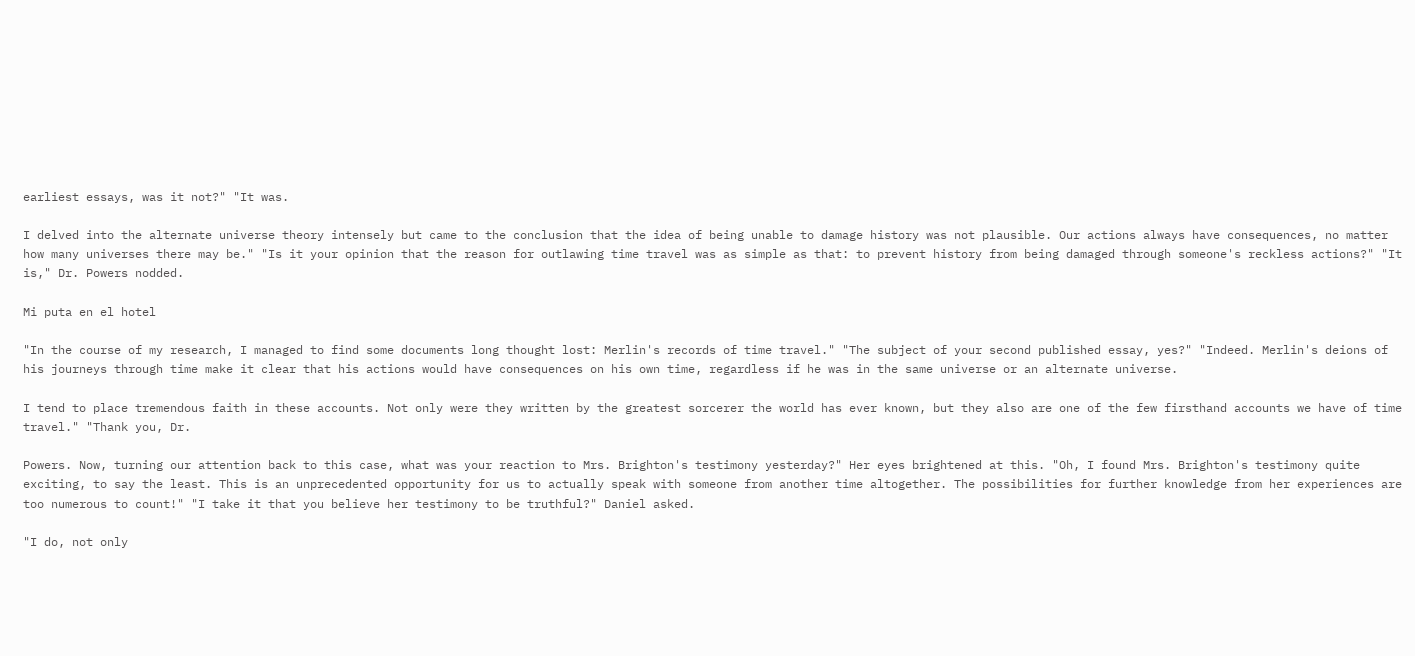earliest essays, was it not?" "It was.

I delved into the alternate universe theory intensely but came to the conclusion that the idea of being unable to damage history was not plausible. Our actions always have consequences, no matter how many universes there may be." "Is it your opinion that the reason for outlawing time travel was as simple as that: to prevent history from being damaged through someone's reckless actions?" "It is," Dr. Powers nodded.

Mi puta en el hotel

"In the course of my research, I managed to find some documents long thought lost: Merlin's records of time travel." "The subject of your second published essay, yes?" "Indeed. Merlin's deions of his journeys through time make it clear that his actions would have consequences on his own time, regardless if he was in the same universe or an alternate universe.

I tend to place tremendous faith in these accounts. Not only were they written by the greatest sorcerer the world has ever known, but they also are one of the few firsthand accounts we have of time travel." "Thank you, Dr.

Powers. Now, turning our attention back to this case, what was your reaction to Mrs. Brighton's testimony yesterday?" Her eyes brightened at this. "Oh, I found Mrs. Brighton's testimony quite exciting, to say the least. This is an unprecedented opportunity for us to actually speak with someone from another time altogether. The possibilities for further knowledge from her experiences are too numerous to count!" "I take it that you believe her testimony to be truthful?" Daniel asked.

"I do, not only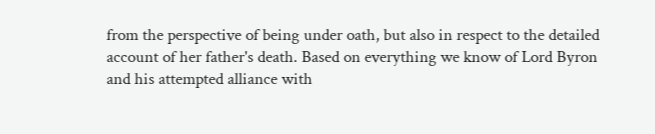from the perspective of being under oath, but also in respect to the detailed account of her father's death. Based on everything we know of Lord Byron and his attempted alliance with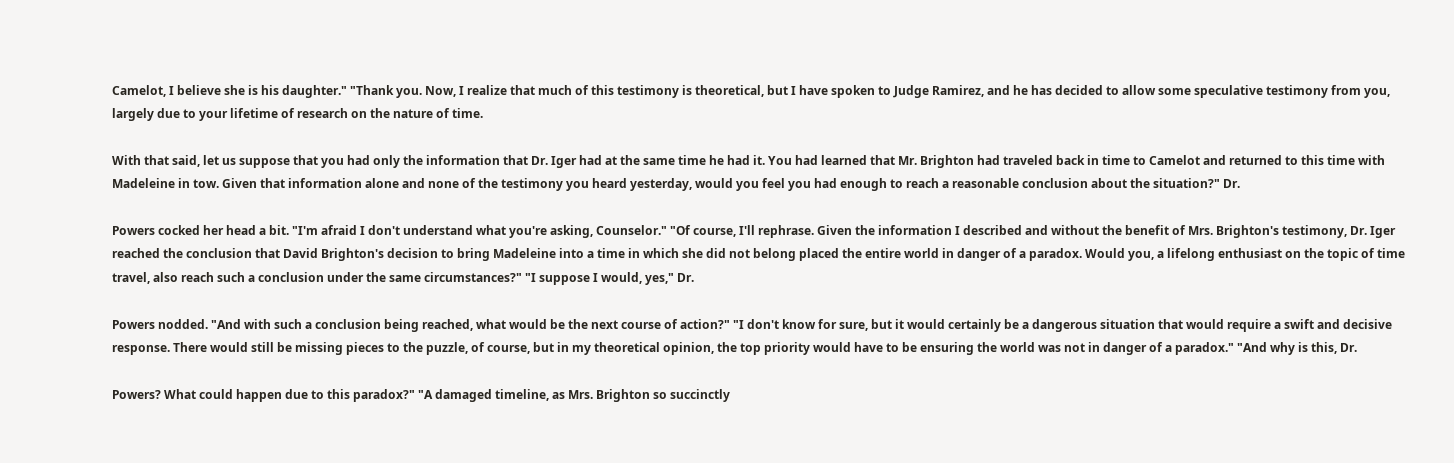Camelot, I believe she is his daughter." "Thank you. Now, I realize that much of this testimony is theoretical, but I have spoken to Judge Ramirez, and he has decided to allow some speculative testimony from you, largely due to your lifetime of research on the nature of time.

With that said, let us suppose that you had only the information that Dr. Iger had at the same time he had it. You had learned that Mr. Brighton had traveled back in time to Camelot and returned to this time with Madeleine in tow. Given that information alone and none of the testimony you heard yesterday, would you feel you had enough to reach a reasonable conclusion about the situation?" Dr.

Powers cocked her head a bit. "I'm afraid I don't understand what you're asking, Counselor." "Of course, I'll rephrase. Given the information I described and without the benefit of Mrs. Brighton's testimony, Dr. Iger reached the conclusion that David Brighton's decision to bring Madeleine into a time in which she did not belong placed the entire world in danger of a paradox. Would you, a lifelong enthusiast on the topic of time travel, also reach such a conclusion under the same circumstances?" "I suppose I would, yes," Dr.

Powers nodded. "And with such a conclusion being reached, what would be the next course of action?" "I don't know for sure, but it would certainly be a dangerous situation that would require a swift and decisive response. There would still be missing pieces to the puzzle, of course, but in my theoretical opinion, the top priority would have to be ensuring the world was not in danger of a paradox." "And why is this, Dr.

Powers? What could happen due to this paradox?" "A damaged timeline, as Mrs. Brighton so succinctly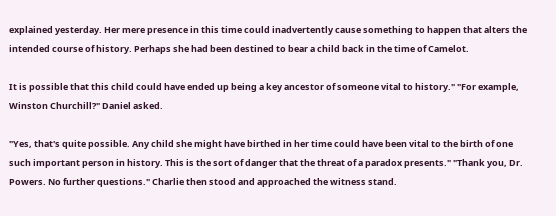explained yesterday. Her mere presence in this time could inadvertently cause something to happen that alters the intended course of history. Perhaps she had been destined to bear a child back in the time of Camelot.

It is possible that this child could have ended up being a key ancestor of someone vital to history." "For example, Winston Churchill?" Daniel asked.

"Yes, that's quite possible. Any child she might have birthed in her time could have been vital to the birth of one such important person in history. This is the sort of danger that the threat of a paradox presents." "Thank you, Dr. Powers. No further questions." Charlie then stood and approached the witness stand.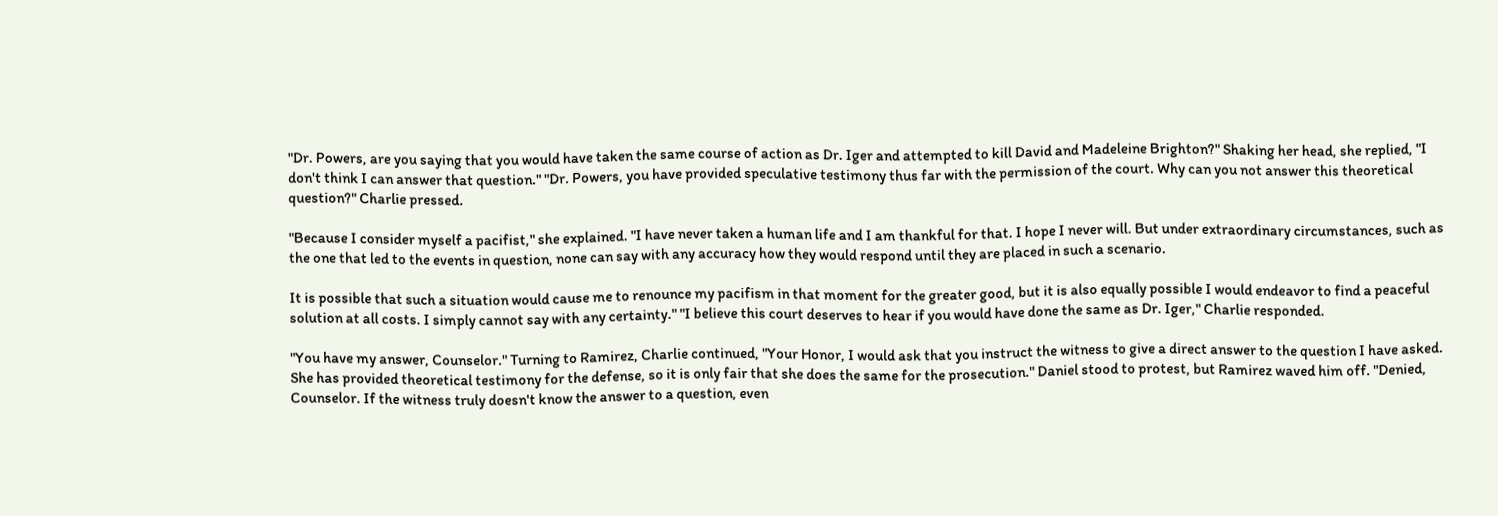"Dr. Powers, are you saying that you would have taken the same course of action as Dr. Iger and attempted to kill David and Madeleine Brighton?" Shaking her head, she replied, "I don't think I can answer that question." "Dr. Powers, you have provided speculative testimony thus far with the permission of the court. Why can you not answer this theoretical question?" Charlie pressed.

"Because I consider myself a pacifist," she explained. "I have never taken a human life and I am thankful for that. I hope I never will. But under extraordinary circumstances, such as the one that led to the events in question, none can say with any accuracy how they would respond until they are placed in such a scenario.

It is possible that such a situation would cause me to renounce my pacifism in that moment for the greater good, but it is also equally possible I would endeavor to find a peaceful solution at all costs. I simply cannot say with any certainty." "I believe this court deserves to hear if you would have done the same as Dr. Iger," Charlie responded.

"You have my answer, Counselor." Turning to Ramirez, Charlie continued, "Your Honor, I would ask that you instruct the witness to give a direct answer to the question I have asked. She has provided theoretical testimony for the defense, so it is only fair that she does the same for the prosecution." Daniel stood to protest, but Ramirez waved him off. "Denied, Counselor. If the witness truly doesn't know the answer to a question, even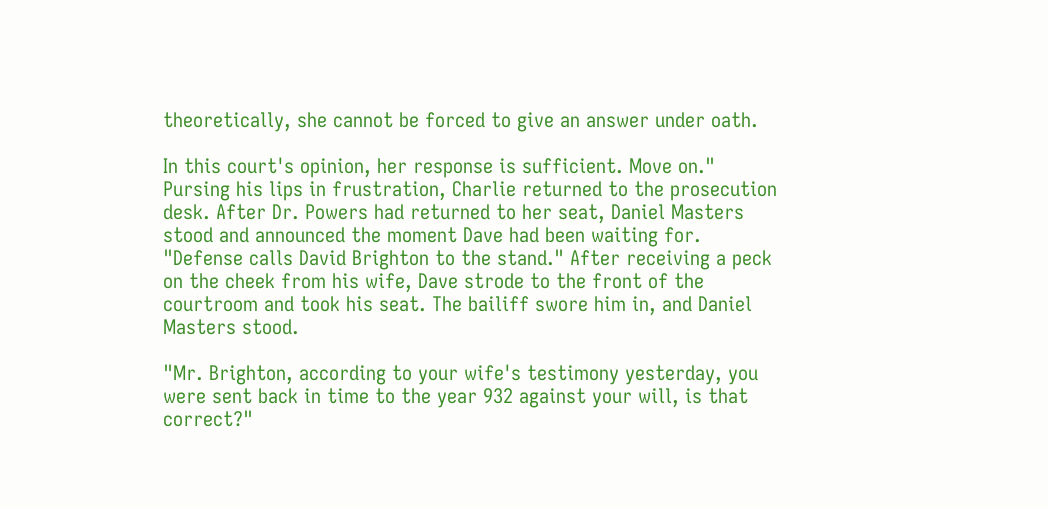theoretically, she cannot be forced to give an answer under oath.

In this court's opinion, her response is sufficient. Move on." Pursing his lips in frustration, Charlie returned to the prosecution desk. After Dr. Powers had returned to her seat, Daniel Masters stood and announced the moment Dave had been waiting for. "Defense calls David Brighton to the stand." After receiving a peck on the cheek from his wife, Dave strode to the front of the courtroom and took his seat. The bailiff swore him in, and Daniel Masters stood.

"Mr. Brighton, according to your wife's testimony yesterday, you were sent back in time to the year 932 against your will, is that correct?"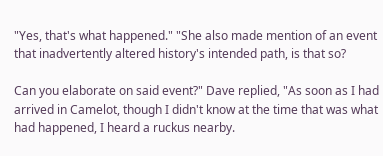"Yes, that's what happened." "She also made mention of an event that inadvertently altered history's intended path, is that so?

Can you elaborate on said event?" Dave replied, "As soon as I had arrived in Camelot, though I didn't know at the time that was what had happened, I heard a ruckus nearby.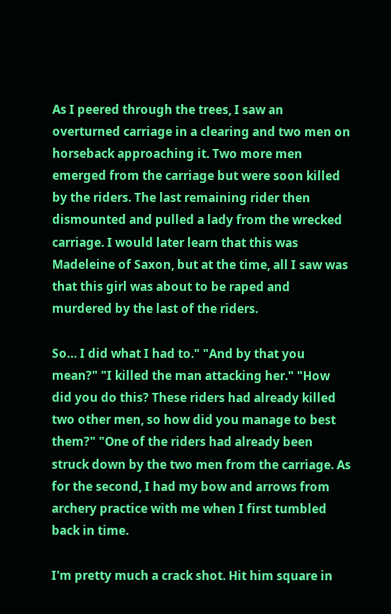As I peered through the trees, I saw an overturned carriage in a clearing and two men on horseback approaching it. Two more men emerged from the carriage but were soon killed by the riders. The last remaining rider then dismounted and pulled a lady from the wrecked carriage. I would later learn that this was Madeleine of Saxon, but at the time, all I saw was that this girl was about to be raped and murdered by the last of the riders.

So… I did what I had to." "And by that you mean?" "I killed the man attacking her." "How did you do this? These riders had already killed two other men, so how did you manage to best them?" "One of the riders had already been struck down by the two men from the carriage. As for the second, I had my bow and arrows from archery practice with me when I first tumbled back in time.

I'm pretty much a crack shot. Hit him square in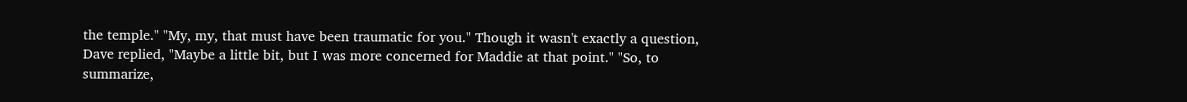the temple." "My, my, that must have been traumatic for you." Though it wasn't exactly a question, Dave replied, "Maybe a little bit, but I was more concerned for Maddie at that point." "So, to summarize,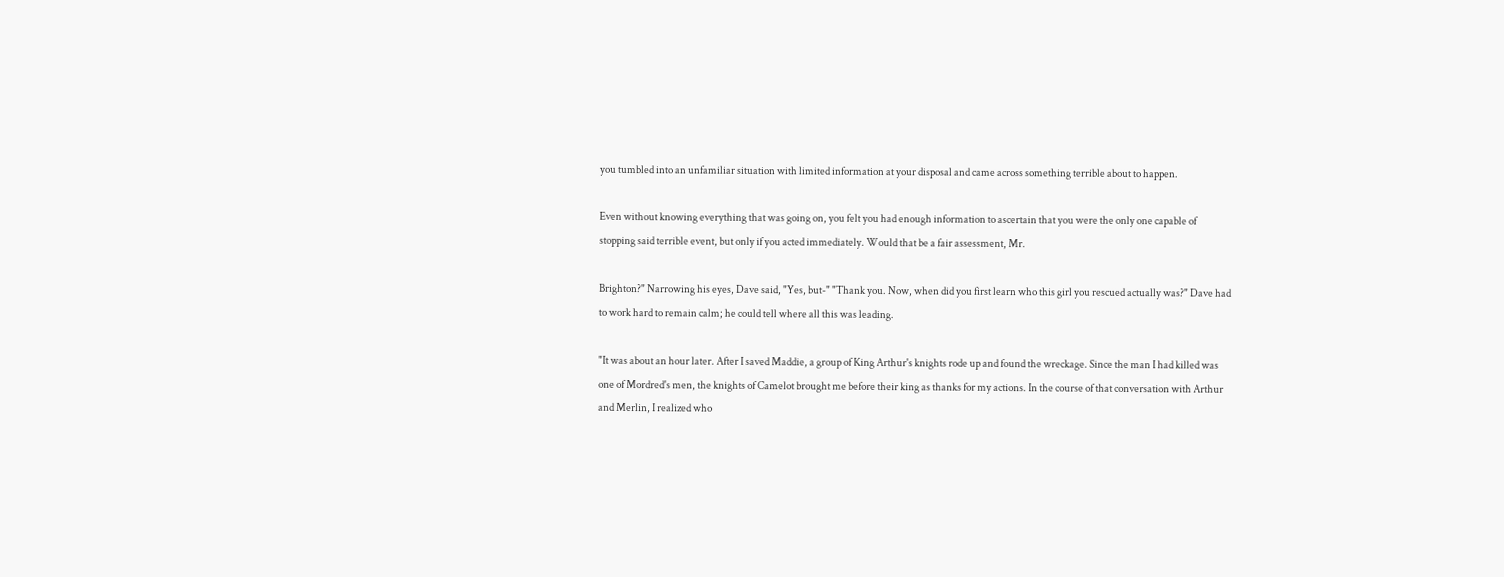you tumbled into an unfamiliar situation with limited information at your disposal and came across something terrible about to happen.

Even without knowing everything that was going on, you felt you had enough information to ascertain that you were the only one capable of stopping said terrible event, but only if you acted immediately. Would that be a fair assessment, Mr.

Brighton?" Narrowing his eyes, Dave said, "Yes, but-" "Thank you. Now, when did you first learn who this girl you rescued actually was?" Dave had to work hard to remain calm; he could tell where all this was leading.

"It was about an hour later. After I saved Maddie, a group of King Arthur's knights rode up and found the wreckage. Since the man I had killed was one of Mordred's men, the knights of Camelot brought me before their king as thanks for my actions. In the course of that conversation with Arthur and Merlin, I realized who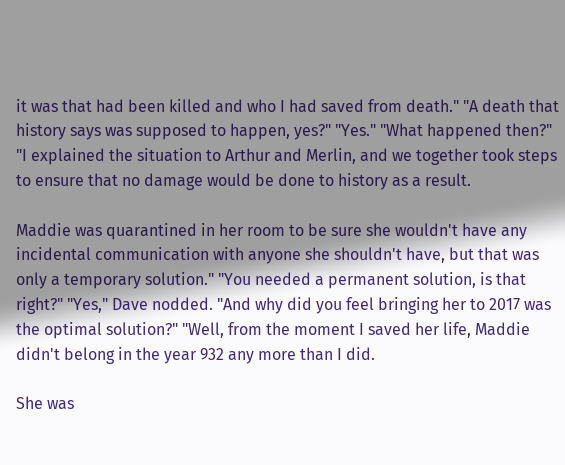it was that had been killed and who I had saved from death." "A death that history says was supposed to happen, yes?" "Yes." "What happened then?" "I explained the situation to Arthur and Merlin, and we together took steps to ensure that no damage would be done to history as a result.

Maddie was quarantined in her room to be sure she wouldn't have any incidental communication with anyone she shouldn't have, but that was only a temporary solution." "You needed a permanent solution, is that right?" "Yes," Dave nodded. "And why did you feel bringing her to 2017 was the optimal solution?" "Well, from the moment I saved her life, Maddie didn't belong in the year 932 any more than I did.

She was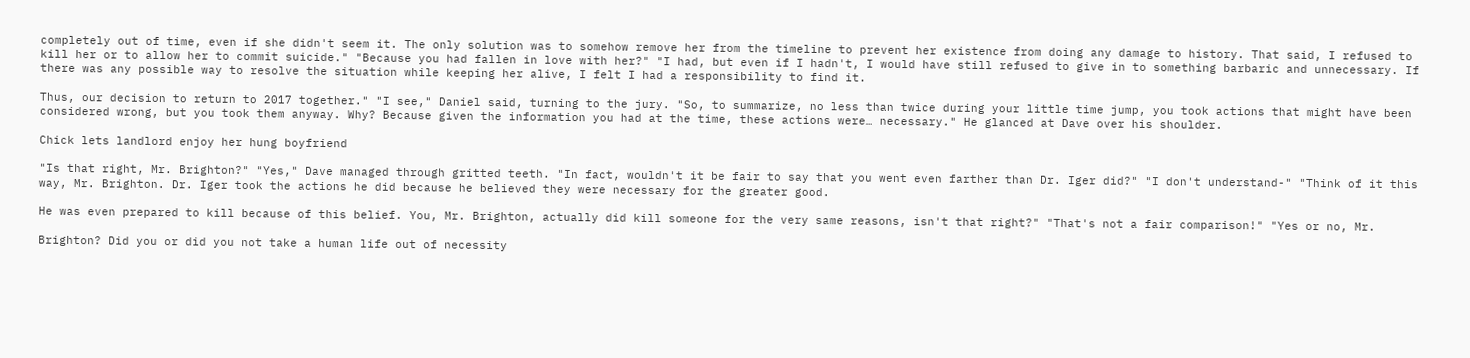completely out of time, even if she didn't seem it. The only solution was to somehow remove her from the timeline to prevent her existence from doing any damage to history. That said, I refused to kill her or to allow her to commit suicide." "Because you had fallen in love with her?" "I had, but even if I hadn't, I would have still refused to give in to something barbaric and unnecessary. If there was any possible way to resolve the situation while keeping her alive, I felt I had a responsibility to find it.

Thus, our decision to return to 2017 together." "I see," Daniel said, turning to the jury. "So, to summarize, no less than twice during your little time jump, you took actions that might have been considered wrong, but you took them anyway. Why? Because given the information you had at the time, these actions were… necessary." He glanced at Dave over his shoulder.

Chick lets landlord enjoy her hung boyfriend

"Is that right, Mr. Brighton?" "Yes," Dave managed through gritted teeth. "In fact, wouldn't it be fair to say that you went even farther than Dr. Iger did?" "I don't understand-" "Think of it this way, Mr. Brighton. Dr. Iger took the actions he did because he believed they were necessary for the greater good.

He was even prepared to kill because of this belief. You, Mr. Brighton, actually did kill someone for the very same reasons, isn't that right?" "That's not a fair comparison!" "Yes or no, Mr.

Brighton? Did you or did you not take a human life out of necessity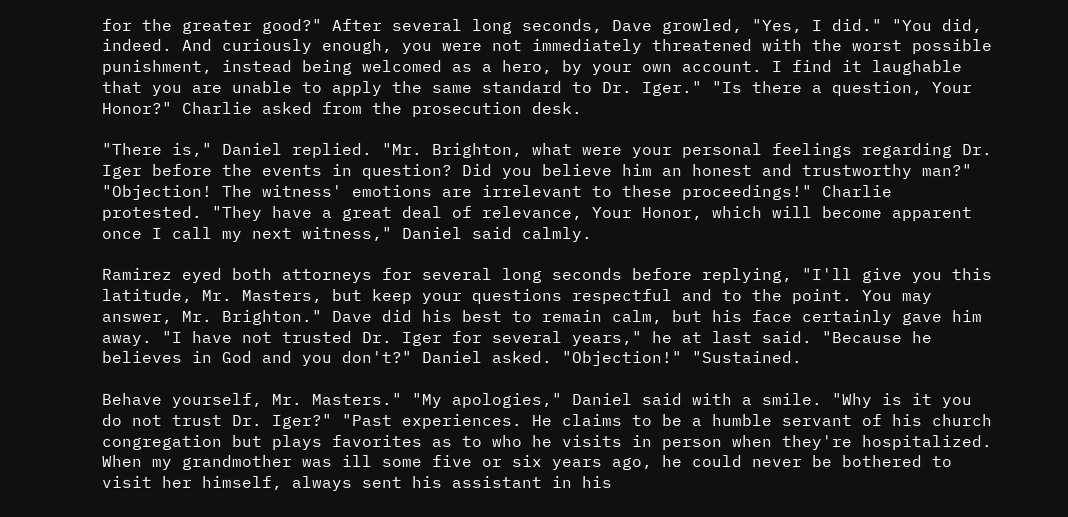for the greater good?" After several long seconds, Dave growled, "Yes, I did." "You did, indeed. And curiously enough, you were not immediately threatened with the worst possible punishment, instead being welcomed as a hero, by your own account. I find it laughable that you are unable to apply the same standard to Dr. Iger." "Is there a question, Your Honor?" Charlie asked from the prosecution desk.

"There is," Daniel replied. "Mr. Brighton, what were your personal feelings regarding Dr. Iger before the events in question? Did you believe him an honest and trustworthy man?" "Objection! The witness' emotions are irrelevant to these proceedings!" Charlie protested. "They have a great deal of relevance, Your Honor, which will become apparent once I call my next witness," Daniel said calmly.

Ramirez eyed both attorneys for several long seconds before replying, "I'll give you this latitude, Mr. Masters, but keep your questions respectful and to the point. You may answer, Mr. Brighton." Dave did his best to remain calm, but his face certainly gave him away. "I have not trusted Dr. Iger for several years," he at last said. "Because he believes in God and you don't?" Daniel asked. "Objection!" "Sustained.

Behave yourself, Mr. Masters." "My apologies," Daniel said with a smile. "Why is it you do not trust Dr. Iger?" "Past experiences. He claims to be a humble servant of his church congregation but plays favorites as to who he visits in person when they're hospitalized. When my grandmother was ill some five or six years ago, he could never be bothered to visit her himself, always sent his assistant in his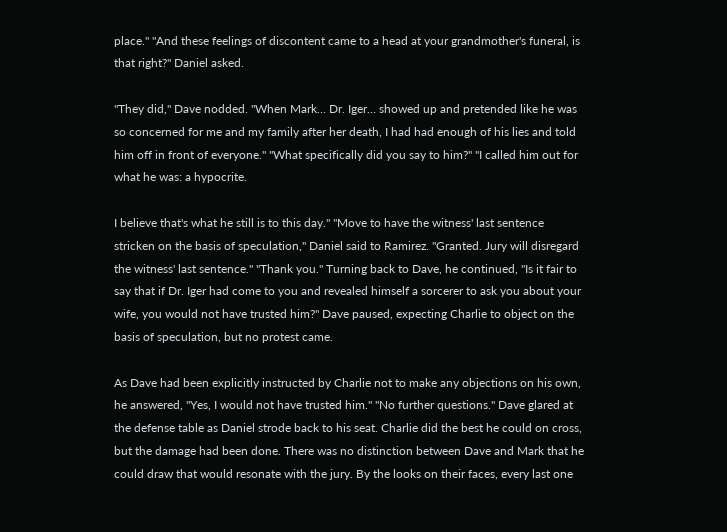place." "And these feelings of discontent came to a head at your grandmother's funeral, is that right?" Daniel asked.

"They did," Dave nodded. "When Mark… Dr. Iger… showed up and pretended like he was so concerned for me and my family after her death, I had had enough of his lies and told him off in front of everyone." "What specifically did you say to him?" "I called him out for what he was: a hypocrite.

I believe that's what he still is to this day." "Move to have the witness' last sentence stricken on the basis of speculation," Daniel said to Ramirez. "Granted. Jury will disregard the witness' last sentence." "Thank you." Turning back to Dave, he continued, "Is it fair to say that if Dr. Iger had come to you and revealed himself a sorcerer to ask you about your wife, you would not have trusted him?" Dave paused, expecting Charlie to object on the basis of speculation, but no protest came.

As Dave had been explicitly instructed by Charlie not to make any objections on his own, he answered, "Yes, I would not have trusted him." "No further questions." Dave glared at the defense table as Daniel strode back to his seat. Charlie did the best he could on cross, but the damage had been done. There was no distinction between Dave and Mark that he could draw that would resonate with the jury. By the looks on their faces, every last one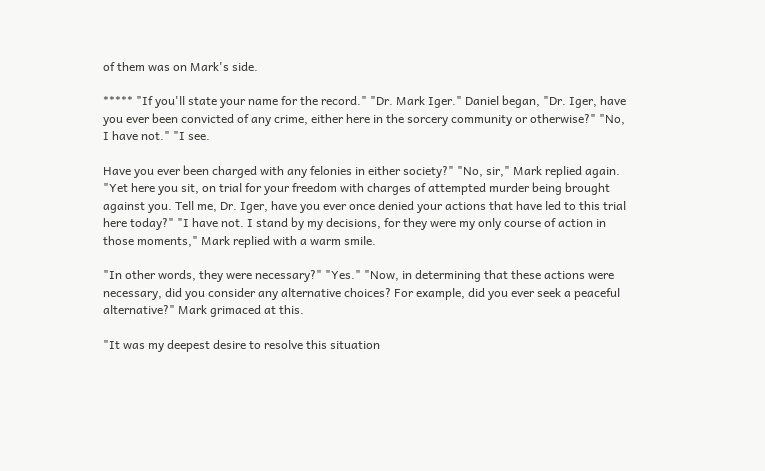of them was on Mark's side.

***** "If you'll state your name for the record." "Dr. Mark Iger." Daniel began, "Dr. Iger, have you ever been convicted of any crime, either here in the sorcery community or otherwise?" "No, I have not." "I see.

Have you ever been charged with any felonies in either society?" "No, sir," Mark replied again. "Yet here you sit, on trial for your freedom with charges of attempted murder being brought against you. Tell me, Dr. Iger, have you ever once denied your actions that have led to this trial here today?" "I have not. I stand by my decisions, for they were my only course of action in those moments," Mark replied with a warm smile.

"In other words, they were necessary?" "Yes." "Now, in determining that these actions were necessary, did you consider any alternative choices? For example, did you ever seek a peaceful alternative?" Mark grimaced at this.

"It was my deepest desire to resolve this situation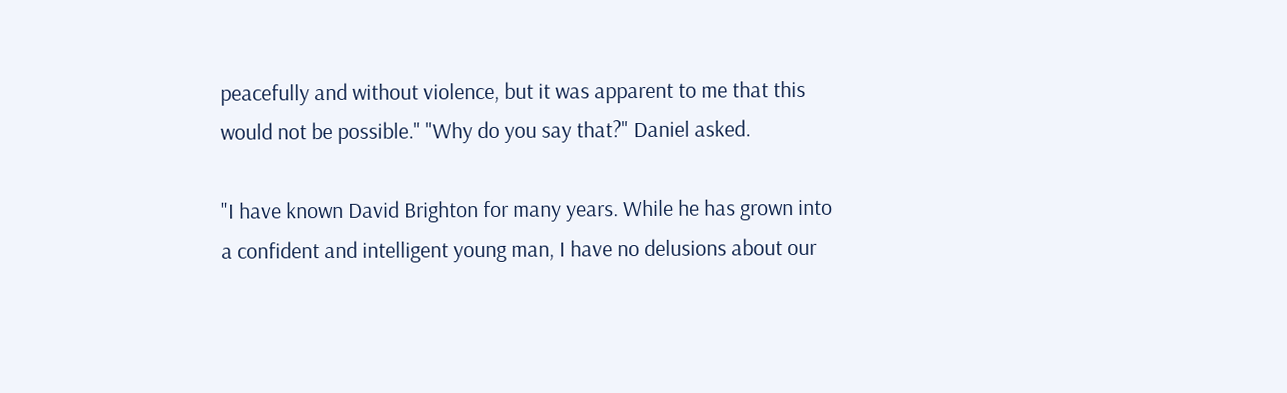peacefully and without violence, but it was apparent to me that this would not be possible." "Why do you say that?" Daniel asked.

"I have known David Brighton for many years. While he has grown into a confident and intelligent young man, I have no delusions about our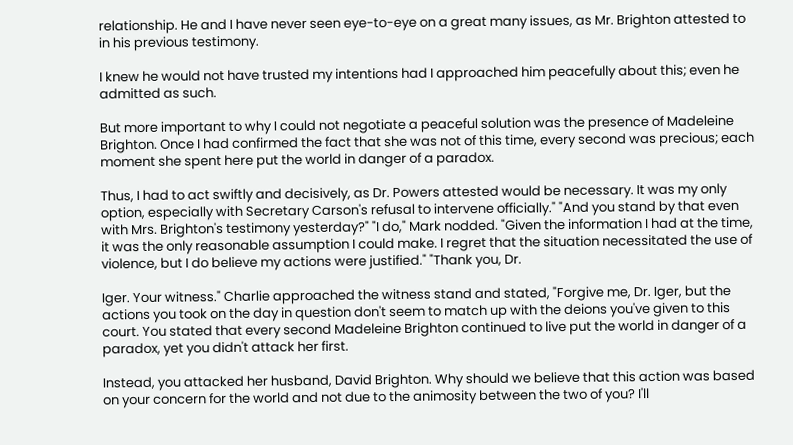relationship. He and I have never seen eye-to-eye on a great many issues, as Mr. Brighton attested to in his previous testimony.

I knew he would not have trusted my intentions had I approached him peacefully about this; even he admitted as such.

But more important to why I could not negotiate a peaceful solution was the presence of Madeleine Brighton. Once I had confirmed the fact that she was not of this time, every second was precious; each moment she spent here put the world in danger of a paradox.

Thus, I had to act swiftly and decisively, as Dr. Powers attested would be necessary. It was my only option, especially with Secretary Carson's refusal to intervene officially." "And you stand by that even with Mrs. Brighton's testimony yesterday?" "I do," Mark nodded. "Given the information I had at the time, it was the only reasonable assumption I could make. I regret that the situation necessitated the use of violence, but I do believe my actions were justified." "Thank you, Dr.

Iger. Your witness." Charlie approached the witness stand and stated, "Forgive me, Dr. Iger, but the actions you took on the day in question don't seem to match up with the deions you've given to this court. You stated that every second Madeleine Brighton continued to live put the world in danger of a paradox, yet you didn't attack her first.

Instead, you attacked her husband, David Brighton. Why should we believe that this action was based on your concern for the world and not due to the animosity between the two of you? I'll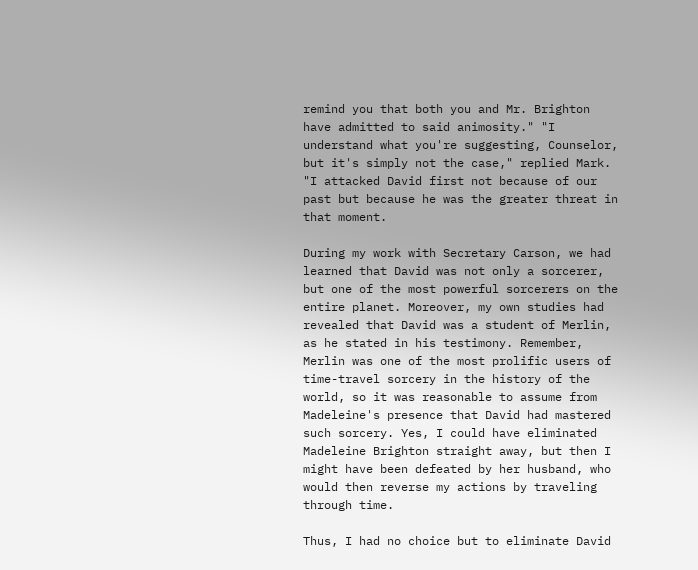remind you that both you and Mr. Brighton have admitted to said animosity." "I understand what you're suggesting, Counselor, but it's simply not the case," replied Mark. "I attacked David first not because of our past but because he was the greater threat in that moment.

During my work with Secretary Carson, we had learned that David was not only a sorcerer, but one of the most powerful sorcerers on the entire planet. Moreover, my own studies had revealed that David was a student of Merlin, as he stated in his testimony. Remember, Merlin was one of the most prolific users of time-travel sorcery in the history of the world, so it was reasonable to assume from Madeleine's presence that David had mastered such sorcery. Yes, I could have eliminated Madeleine Brighton straight away, but then I might have been defeated by her husband, who would then reverse my actions by traveling through time.

Thus, I had no choice but to eliminate David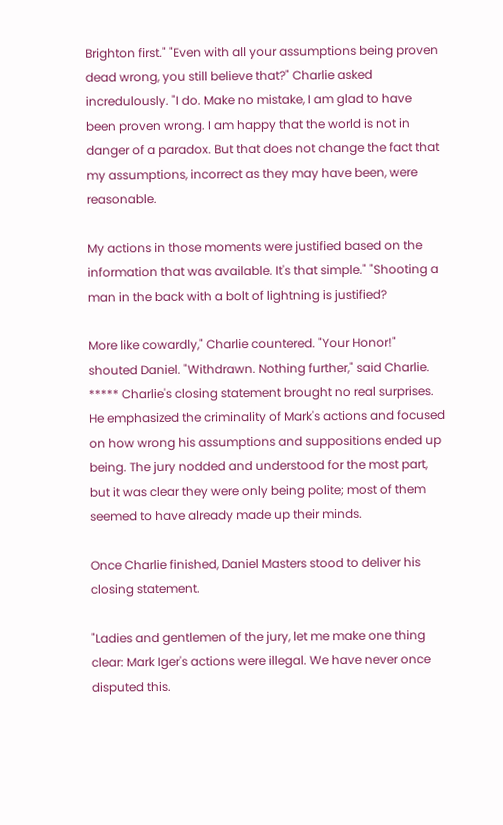Brighton first." "Even with all your assumptions being proven dead wrong, you still believe that?" Charlie asked incredulously. "I do. Make no mistake, I am glad to have been proven wrong. I am happy that the world is not in danger of a paradox. But that does not change the fact that my assumptions, incorrect as they may have been, were reasonable.

My actions in those moments were justified based on the information that was available. It's that simple." "Shooting a man in the back with a bolt of lightning is justified?

More like cowardly," Charlie countered. "Your Honor!" shouted Daniel. "Withdrawn. Nothing further," said Charlie. ***** Charlie's closing statement brought no real surprises. He emphasized the criminality of Mark's actions and focused on how wrong his assumptions and suppositions ended up being. The jury nodded and understood for the most part, but it was clear they were only being polite; most of them seemed to have already made up their minds.

Once Charlie finished, Daniel Masters stood to deliver his closing statement.

"Ladies and gentlemen of the jury, let me make one thing clear: Mark Iger's actions were illegal. We have never once disputed this.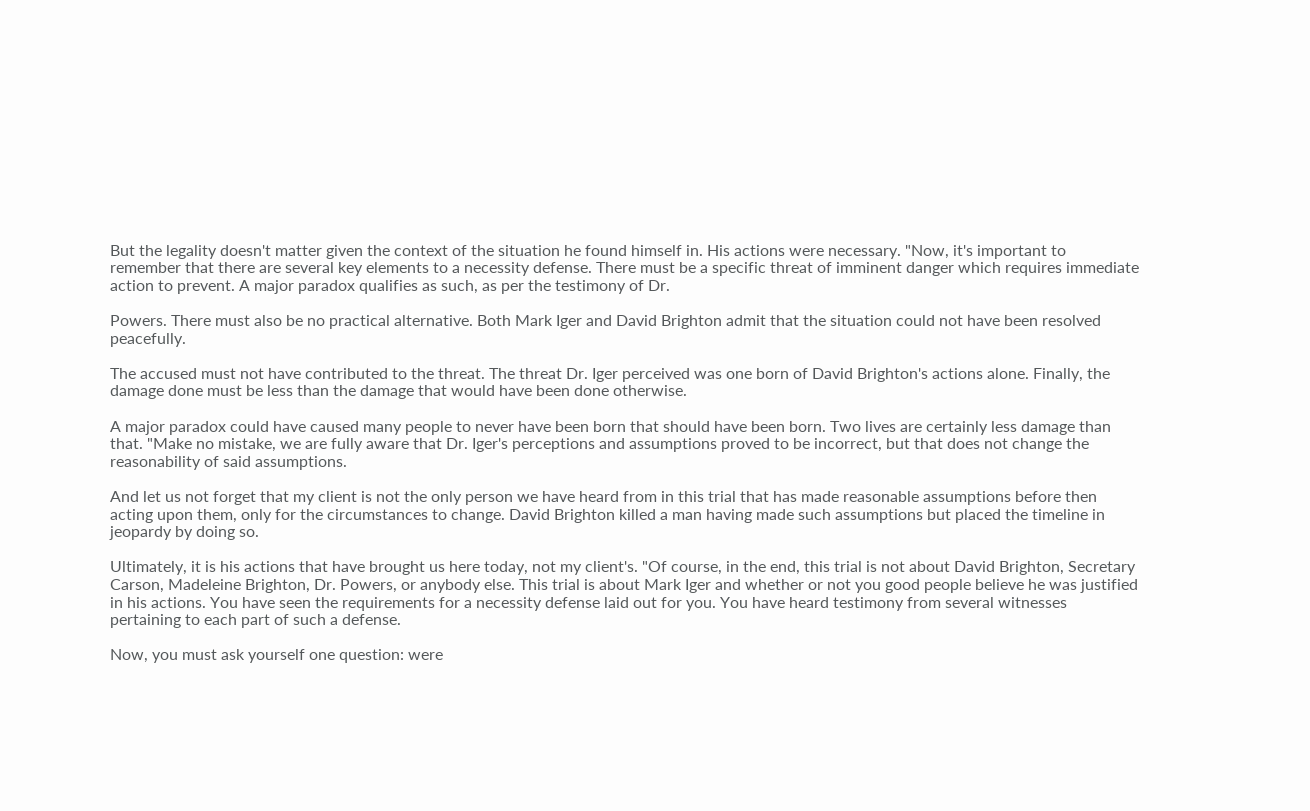But the legality doesn't matter given the context of the situation he found himself in. His actions were necessary. "Now, it's important to remember that there are several key elements to a necessity defense. There must be a specific threat of imminent danger which requires immediate action to prevent. A major paradox qualifies as such, as per the testimony of Dr.

Powers. There must also be no practical alternative. Both Mark Iger and David Brighton admit that the situation could not have been resolved peacefully.

The accused must not have contributed to the threat. The threat Dr. Iger perceived was one born of David Brighton's actions alone. Finally, the damage done must be less than the damage that would have been done otherwise.

A major paradox could have caused many people to never have been born that should have been born. Two lives are certainly less damage than that. "Make no mistake, we are fully aware that Dr. Iger's perceptions and assumptions proved to be incorrect, but that does not change the reasonability of said assumptions.

And let us not forget that my client is not the only person we have heard from in this trial that has made reasonable assumptions before then acting upon them, only for the circumstances to change. David Brighton killed a man having made such assumptions but placed the timeline in jeopardy by doing so.

Ultimately, it is his actions that have brought us here today, not my client's. "Of course, in the end, this trial is not about David Brighton, Secretary Carson, Madeleine Brighton, Dr. Powers, or anybody else. This trial is about Mark Iger and whether or not you good people believe he was justified in his actions. You have seen the requirements for a necessity defense laid out for you. You have heard testimony from several witnesses pertaining to each part of such a defense.

Now, you must ask yourself one question: were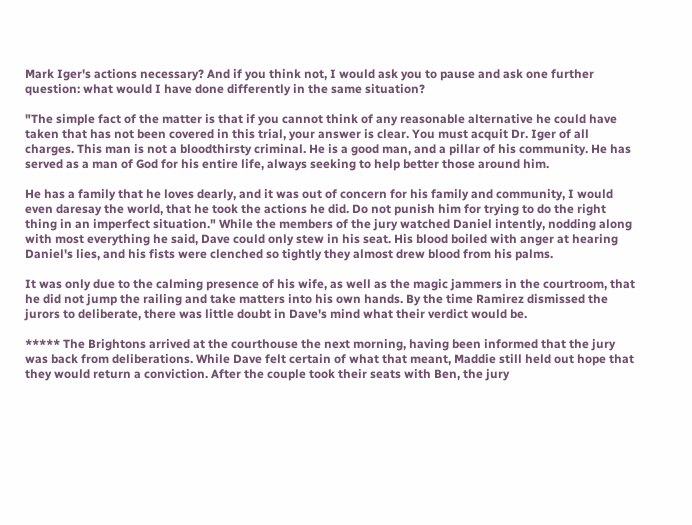Mark Iger's actions necessary? And if you think not, I would ask you to pause and ask one further question: what would I have done differently in the same situation?

"The simple fact of the matter is that if you cannot think of any reasonable alternative he could have taken that has not been covered in this trial, your answer is clear. You must acquit Dr. Iger of all charges. This man is not a bloodthirsty criminal. He is a good man, and a pillar of his community. He has served as a man of God for his entire life, always seeking to help better those around him.

He has a family that he loves dearly, and it was out of concern for his family and community, I would even daresay the world, that he took the actions he did. Do not punish him for trying to do the right thing in an imperfect situation." While the members of the jury watched Daniel intently, nodding along with most everything he said, Dave could only stew in his seat. His blood boiled with anger at hearing Daniel's lies, and his fists were clenched so tightly they almost drew blood from his palms.

It was only due to the calming presence of his wife, as well as the magic jammers in the courtroom, that he did not jump the railing and take matters into his own hands. By the time Ramirez dismissed the jurors to deliberate, there was little doubt in Dave's mind what their verdict would be.

***** The Brightons arrived at the courthouse the next morning, having been informed that the jury was back from deliberations. While Dave felt certain of what that meant, Maddie still held out hope that they would return a conviction. After the couple took their seats with Ben, the jury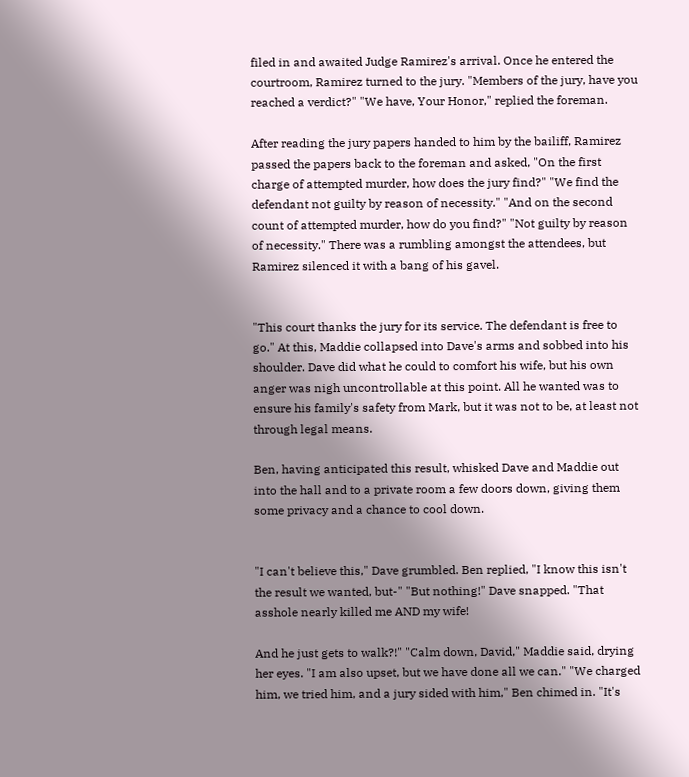filed in and awaited Judge Ramirez's arrival. Once he entered the courtroom, Ramirez turned to the jury. "Members of the jury, have you reached a verdict?" "We have, Your Honor," replied the foreman.

After reading the jury papers handed to him by the bailiff, Ramirez passed the papers back to the foreman and asked, "On the first charge of attempted murder, how does the jury find?" "We find the defendant not guilty by reason of necessity." "And on the second count of attempted murder, how do you find?" "Not guilty by reason of necessity." There was a rumbling amongst the attendees, but Ramirez silenced it with a bang of his gavel.


"This court thanks the jury for its service. The defendant is free to go." At this, Maddie collapsed into Dave's arms and sobbed into his shoulder. Dave did what he could to comfort his wife, but his own anger was nigh uncontrollable at this point. All he wanted was to ensure his family's safety from Mark, but it was not to be, at least not through legal means.

Ben, having anticipated this result, whisked Dave and Maddie out into the hall and to a private room a few doors down, giving them some privacy and a chance to cool down.


"I can't believe this," Dave grumbled. Ben replied, "I know this isn't the result we wanted, but-" "But nothing!" Dave snapped. "That asshole nearly killed me AND my wife!

And he just gets to walk?!" "Calm down, David," Maddie said, drying her eyes. "I am also upset, but we have done all we can." "We charged him, we tried him, and a jury sided with him," Ben chimed in. "It's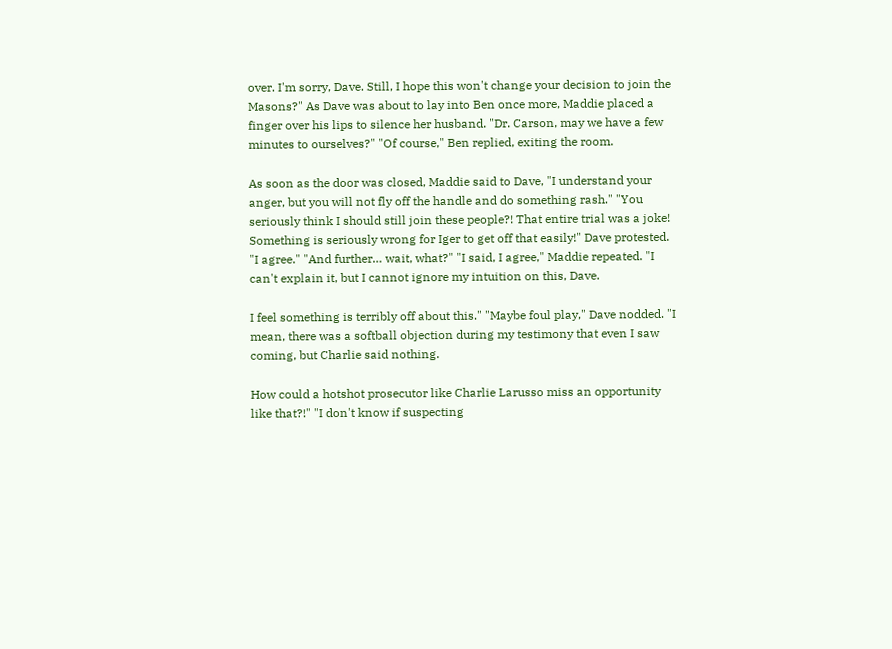over. I'm sorry, Dave. Still, I hope this won't change your decision to join the Masons?" As Dave was about to lay into Ben once more, Maddie placed a finger over his lips to silence her husband. "Dr. Carson, may we have a few minutes to ourselves?" "Of course," Ben replied, exiting the room.

As soon as the door was closed, Maddie said to Dave, "I understand your anger, but you will not fly off the handle and do something rash." "You seriously think I should still join these people?! That entire trial was a joke! Something is seriously wrong for Iger to get off that easily!" Dave protested. "I agree." "And further… wait, what?" "I said, I agree," Maddie repeated. "I can't explain it, but I cannot ignore my intuition on this, Dave.

I feel something is terribly off about this." "Maybe foul play," Dave nodded. "I mean, there was a softball objection during my testimony that even I saw coming, but Charlie said nothing.

How could a hotshot prosecutor like Charlie Larusso miss an opportunity like that?!" "I don't know if suspecting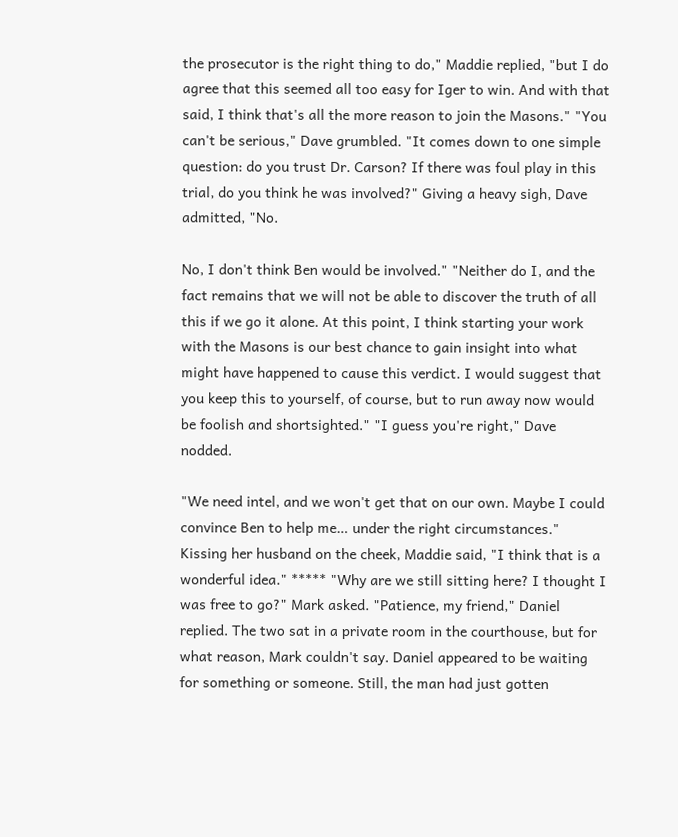the prosecutor is the right thing to do," Maddie replied, "but I do agree that this seemed all too easy for Iger to win. And with that said, I think that's all the more reason to join the Masons." "You can't be serious," Dave grumbled. "It comes down to one simple question: do you trust Dr. Carson? If there was foul play in this trial, do you think he was involved?" Giving a heavy sigh, Dave admitted, "No.

No, I don't think Ben would be involved." "Neither do I, and the fact remains that we will not be able to discover the truth of all this if we go it alone. At this point, I think starting your work with the Masons is our best chance to gain insight into what might have happened to cause this verdict. I would suggest that you keep this to yourself, of course, but to run away now would be foolish and shortsighted." "I guess you're right," Dave nodded.

"We need intel, and we won't get that on our own. Maybe I could convince Ben to help me… under the right circumstances." Kissing her husband on the cheek, Maddie said, "I think that is a wonderful idea." ***** "Why are we still sitting here? I thought I was free to go?" Mark asked. "Patience, my friend," Daniel replied. The two sat in a private room in the courthouse, but for what reason, Mark couldn't say. Daniel appeared to be waiting for something or someone. Still, the man had just gotten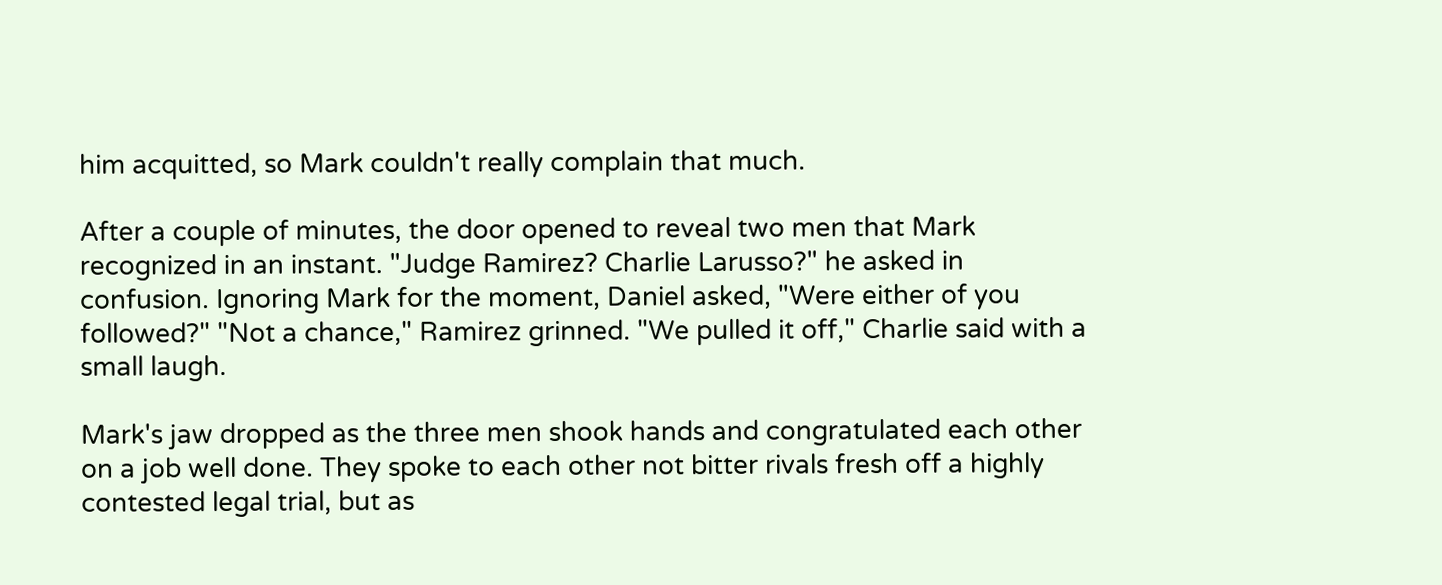him acquitted, so Mark couldn't really complain that much.

After a couple of minutes, the door opened to reveal two men that Mark recognized in an instant. "Judge Ramirez? Charlie Larusso?" he asked in confusion. Ignoring Mark for the moment, Daniel asked, "Were either of you followed?" "Not a chance," Ramirez grinned. "We pulled it off," Charlie said with a small laugh.

Mark's jaw dropped as the three men shook hands and congratulated each other on a job well done. They spoke to each other not bitter rivals fresh off a highly contested legal trial, but as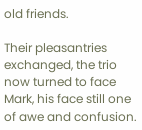old friends.

Their pleasantries exchanged, the trio now turned to face Mark, his face still one of awe and confusion.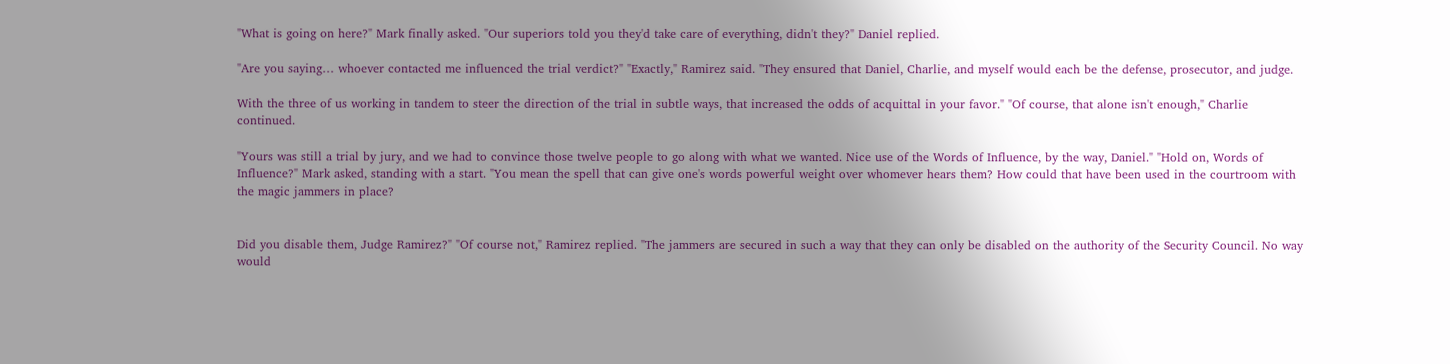"What is going on here?" Mark finally asked. "Our superiors told you they'd take care of everything, didn't they?" Daniel replied.

"Are you saying… whoever contacted me influenced the trial verdict?" "Exactly," Ramirez said. "They ensured that Daniel, Charlie, and myself would each be the defense, prosecutor, and judge.

With the three of us working in tandem to steer the direction of the trial in subtle ways, that increased the odds of acquittal in your favor." "Of course, that alone isn't enough," Charlie continued.

"Yours was still a trial by jury, and we had to convince those twelve people to go along with what we wanted. Nice use of the Words of Influence, by the way, Daniel." "Hold on, Words of Influence?" Mark asked, standing with a start. "You mean the spell that can give one's words powerful weight over whomever hears them? How could that have been used in the courtroom with the magic jammers in place?


Did you disable them, Judge Ramirez?" "Of course not," Ramirez replied. "The jammers are secured in such a way that they can only be disabled on the authority of the Security Council. No way would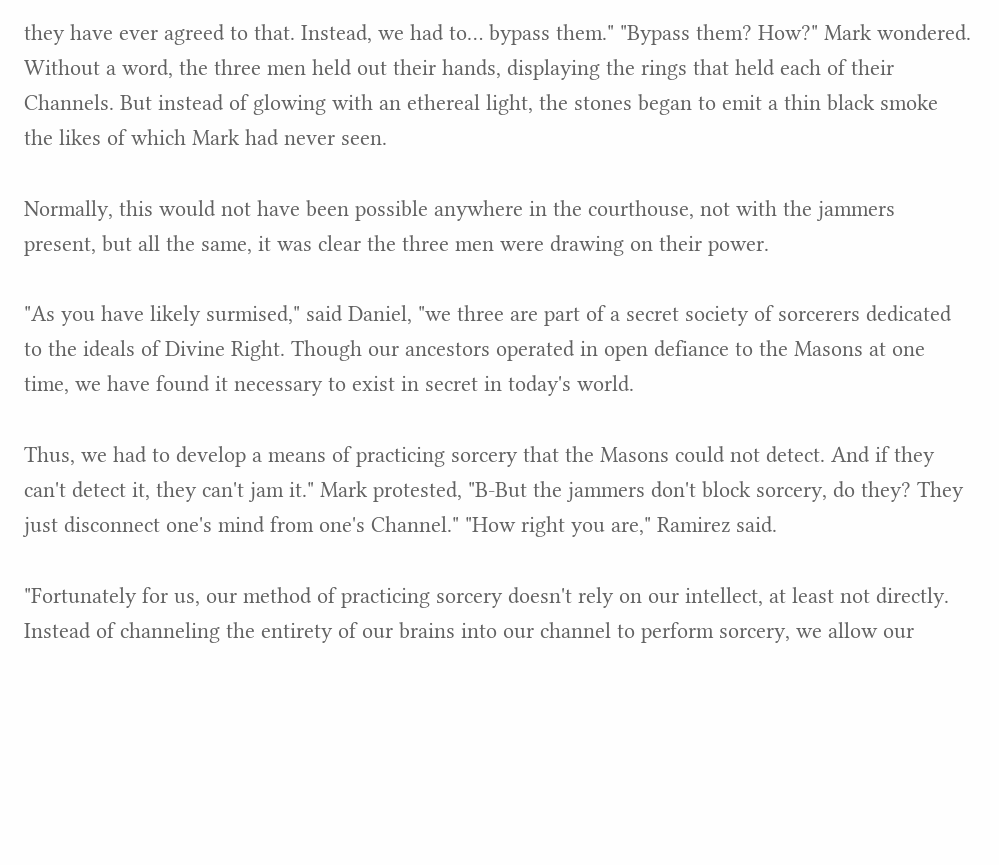they have ever agreed to that. Instead, we had to… bypass them." "Bypass them? How?" Mark wondered. Without a word, the three men held out their hands, displaying the rings that held each of their Channels. But instead of glowing with an ethereal light, the stones began to emit a thin black smoke the likes of which Mark had never seen.

Normally, this would not have been possible anywhere in the courthouse, not with the jammers present, but all the same, it was clear the three men were drawing on their power.

"As you have likely surmised," said Daniel, "we three are part of a secret society of sorcerers dedicated to the ideals of Divine Right. Though our ancestors operated in open defiance to the Masons at one time, we have found it necessary to exist in secret in today's world.

Thus, we had to develop a means of practicing sorcery that the Masons could not detect. And if they can't detect it, they can't jam it." Mark protested, "B-But the jammers don't block sorcery, do they? They just disconnect one's mind from one's Channel." "How right you are," Ramirez said.

"Fortunately for us, our method of practicing sorcery doesn't rely on our intellect, at least not directly. Instead of channeling the entirety of our brains into our channel to perform sorcery, we allow our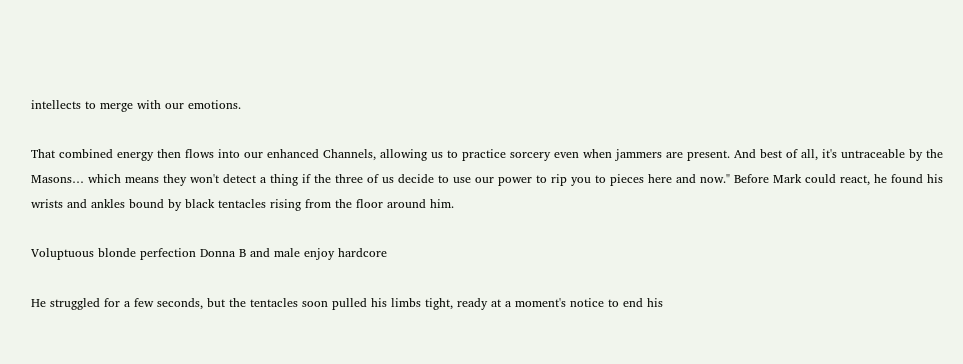intellects to merge with our emotions.

That combined energy then flows into our enhanced Channels, allowing us to practice sorcery even when jammers are present. And best of all, it's untraceable by the Masons… which means they won't detect a thing if the three of us decide to use our power to rip you to pieces here and now." Before Mark could react, he found his wrists and ankles bound by black tentacles rising from the floor around him.

Voluptuous blonde perfection Donna B and male enjoy hardcore

He struggled for a few seconds, but the tentacles soon pulled his limbs tight, ready at a moment's notice to end his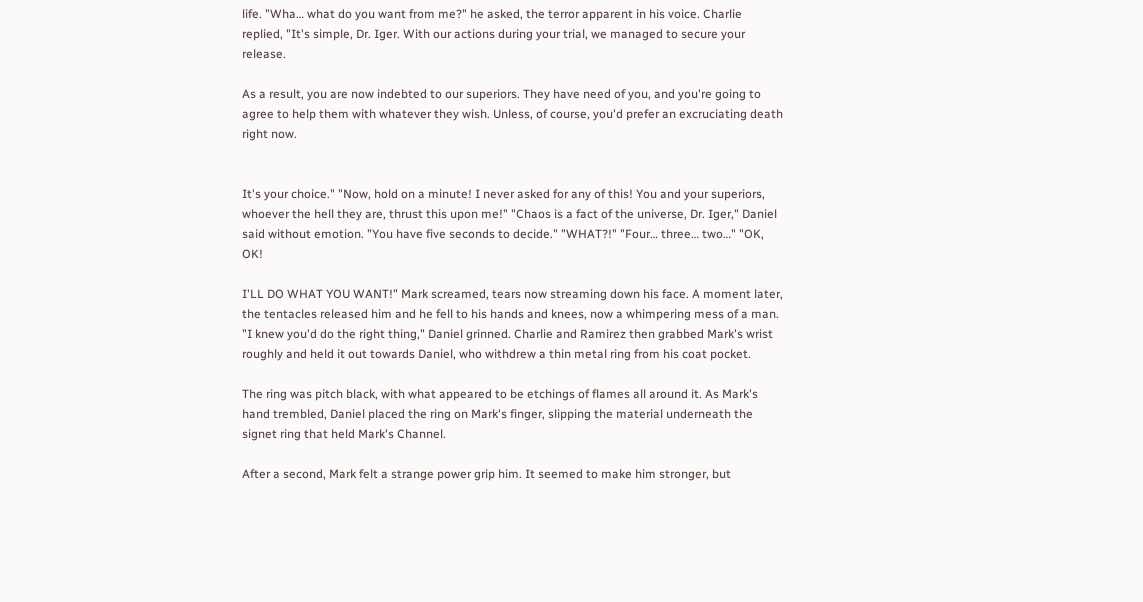life. "Wha… what do you want from me?" he asked, the terror apparent in his voice. Charlie replied, "It's simple, Dr. Iger. With our actions during your trial, we managed to secure your release.

As a result, you are now indebted to our superiors. They have need of you, and you're going to agree to help them with whatever they wish. Unless, of course, you'd prefer an excruciating death right now.


It's your choice." "Now, hold on a minute! I never asked for any of this! You and your superiors, whoever the hell they are, thrust this upon me!" "Chaos is a fact of the universe, Dr. Iger," Daniel said without emotion. "You have five seconds to decide." "WHAT?!" "Four… three… two…" "OK, OK!

I'LL DO WHAT YOU WANT!" Mark screamed, tears now streaming down his face. A moment later, the tentacles released him and he fell to his hands and knees, now a whimpering mess of a man. "I knew you'd do the right thing," Daniel grinned. Charlie and Ramirez then grabbed Mark's wrist roughly and held it out towards Daniel, who withdrew a thin metal ring from his coat pocket.

The ring was pitch black, with what appeared to be etchings of flames all around it. As Mark's hand trembled, Daniel placed the ring on Mark's finger, slipping the material underneath the signet ring that held Mark's Channel.

After a second, Mark felt a strange power grip him. It seemed to make him stronger, but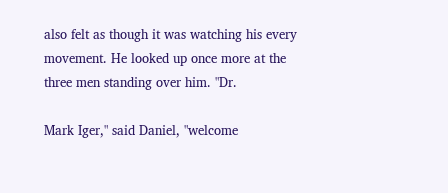also felt as though it was watching his every movement. He looked up once more at the three men standing over him. "Dr.

Mark Iger," said Daniel, "welcome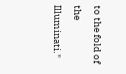to the fold of the Illuminati."